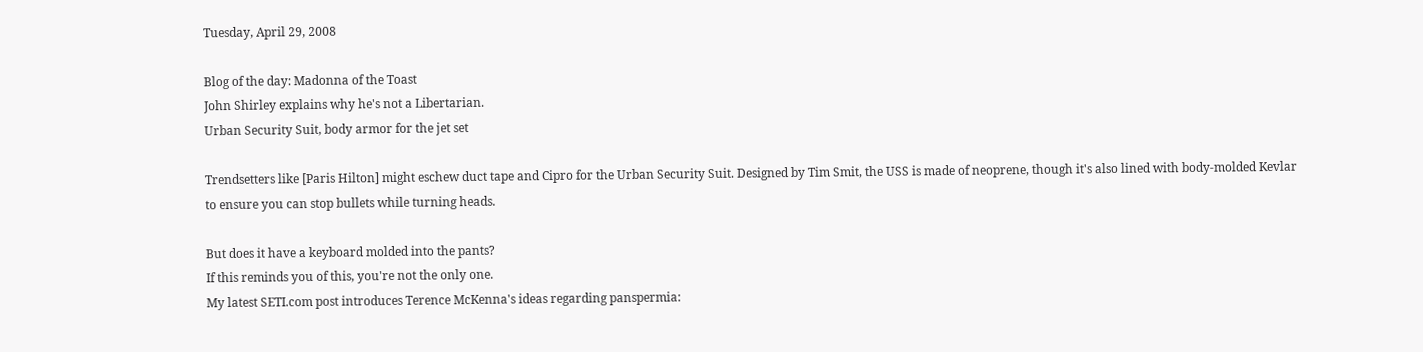Tuesday, April 29, 2008

Blog of the day: Madonna of the Toast
John Shirley explains why he's not a Libertarian.
Urban Security Suit, body armor for the jet set

Trendsetters like [Paris Hilton] might eschew duct tape and Cipro for the Urban Security Suit. Designed by Tim Smit, the USS is made of neoprene, though it's also lined with body-molded Kevlar to ensure you can stop bullets while turning heads.

But does it have a keyboard molded into the pants?
If this reminds you of this, you're not the only one.
My latest SETI.com post introduces Terence McKenna's ideas regarding panspermia: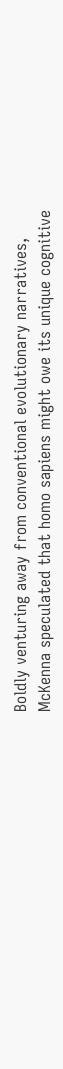Boldly venturing away from conventional evolutionary narratives, McKenna speculated that homo sapiens might owe its unique cognitive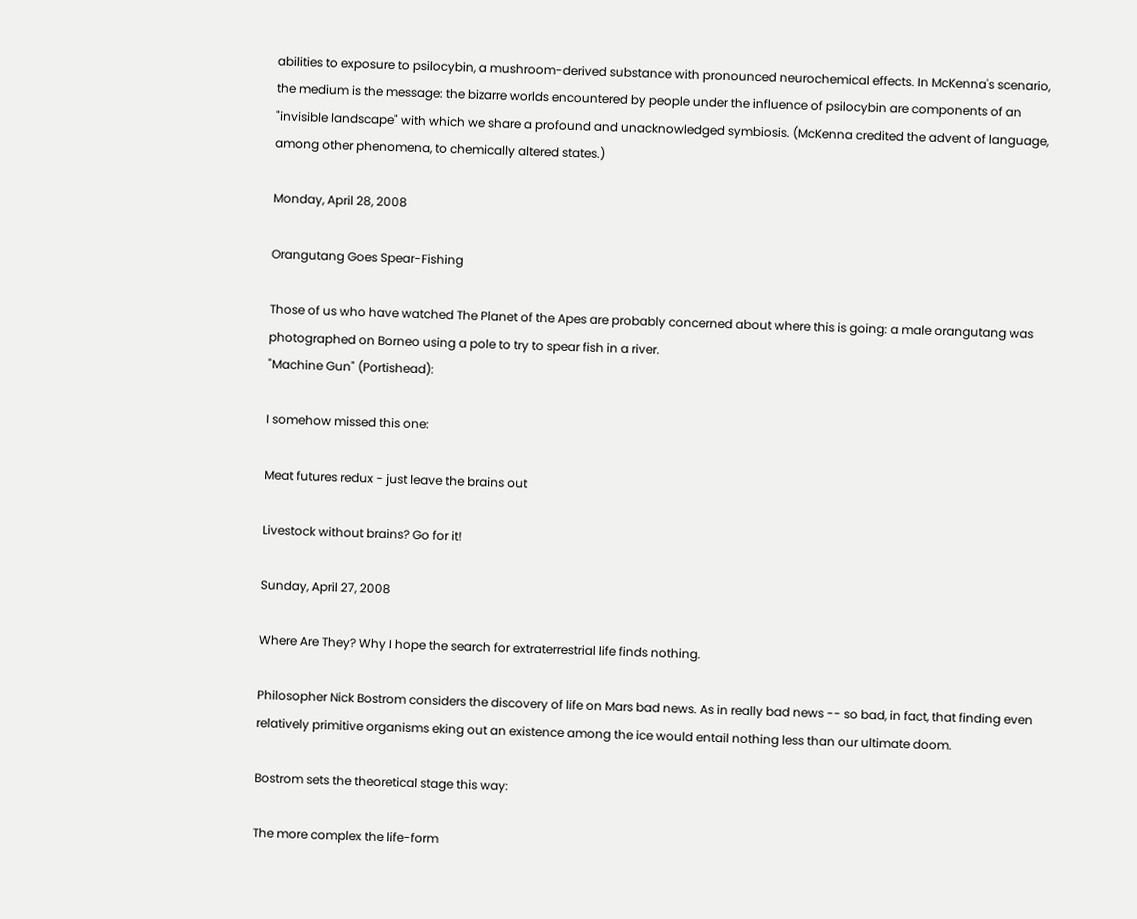abilities to exposure to psilocybin, a mushroom-derived substance with pronounced neurochemical effects. In McKenna's scenario, the medium is the message: the bizarre worlds encountered by people under the influence of psilocybin are components of an "invisible landscape" with which we share a profound and unacknowledged symbiosis. (McKenna credited the advent of language, among other phenomena, to chemically altered states.)

Monday, April 28, 2008

Orangutang Goes Spear-Fishing

Those of us who have watched The Planet of the Apes are probably concerned about where this is going: a male orangutang was photographed on Borneo using a pole to try to spear fish in a river.
"Machine Gun" (Portishead):

I somehow missed this one:

Meat futures redux - just leave the brains out

Livestock without brains? Go for it!

Sunday, April 27, 2008

Where Are They? Why I hope the search for extraterrestrial life finds nothing.

Philosopher Nick Bostrom considers the discovery of life on Mars bad news. As in really bad news -- so bad, in fact, that finding even relatively primitive organisms eking out an existence among the ice would entail nothing less than our ultimate doom.

Bostrom sets the theoretical stage this way:

The more complex the life-form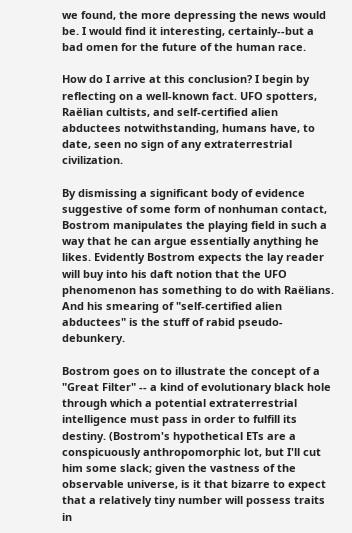we found, the more depressing the news would be. I would find it interesting, certainly--but a bad omen for the future of the human race.

How do I arrive at this conclusion? I begin by reflecting on a well-known fact. UFO spotters, Raëlian cultists, and self-certified alien abductees notwithstanding, humans have, to date, seen no sign of any extraterrestrial civilization.

By dismissing a significant body of evidence suggestive of some form of nonhuman contact, Bostrom manipulates the playing field in such a way that he can argue essentially anything he likes. Evidently Bostrom expects the lay reader will buy into his daft notion that the UFO phenomenon has something to do with Raëlians. And his smearing of "self-certified alien abductees" is the stuff of rabid pseudo-debunkery.

Bostrom goes on to illustrate the concept of a "Great Filter" -- a kind of evolutionary black hole through which a potential extraterrestrial intelligence must pass in order to fulfill its destiny. (Bostrom's hypothetical ETs are a conspicuously anthropomorphic lot, but I'll cut him some slack; given the vastness of the observable universe, is it that bizarre to expect that a relatively tiny number will possess traits in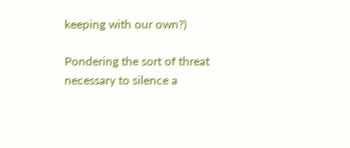keeping with our own?)

Pondering the sort of threat necessary to silence a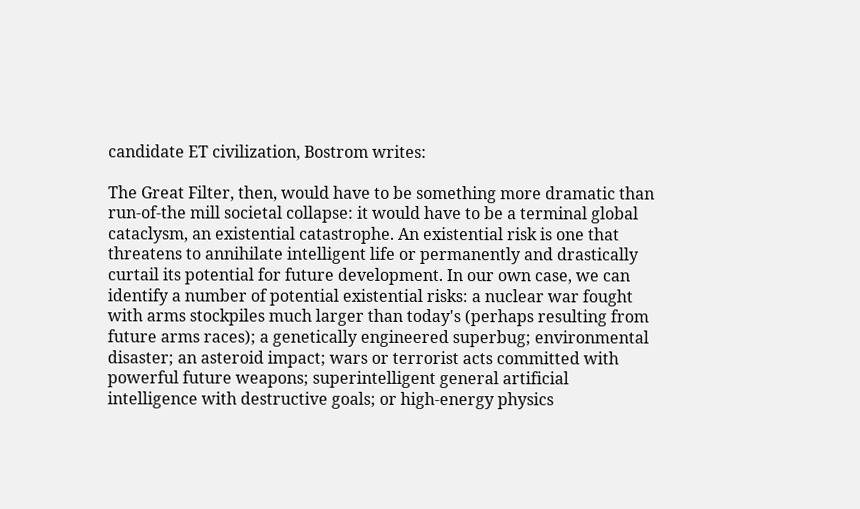candidate ET civilization, Bostrom writes:

The Great Filter, then, would have to be something more dramatic than run-of-the mill societal collapse: it would have to be a terminal global cataclysm, an existential catastrophe. An existential risk is one that threatens to annihilate intelligent life or permanently and drastically curtail its potential for future development. In our own case, we can identify a number of potential existential risks: a nuclear war fought with arms stockpiles much larger than today's (perhaps resulting from future arms races); a genetically engineered superbug; environmental disaster; an asteroid impact; wars or terrorist acts committed with powerful future weapons; superintelligent general artificial intelligence with destructive goals; or high-energy physics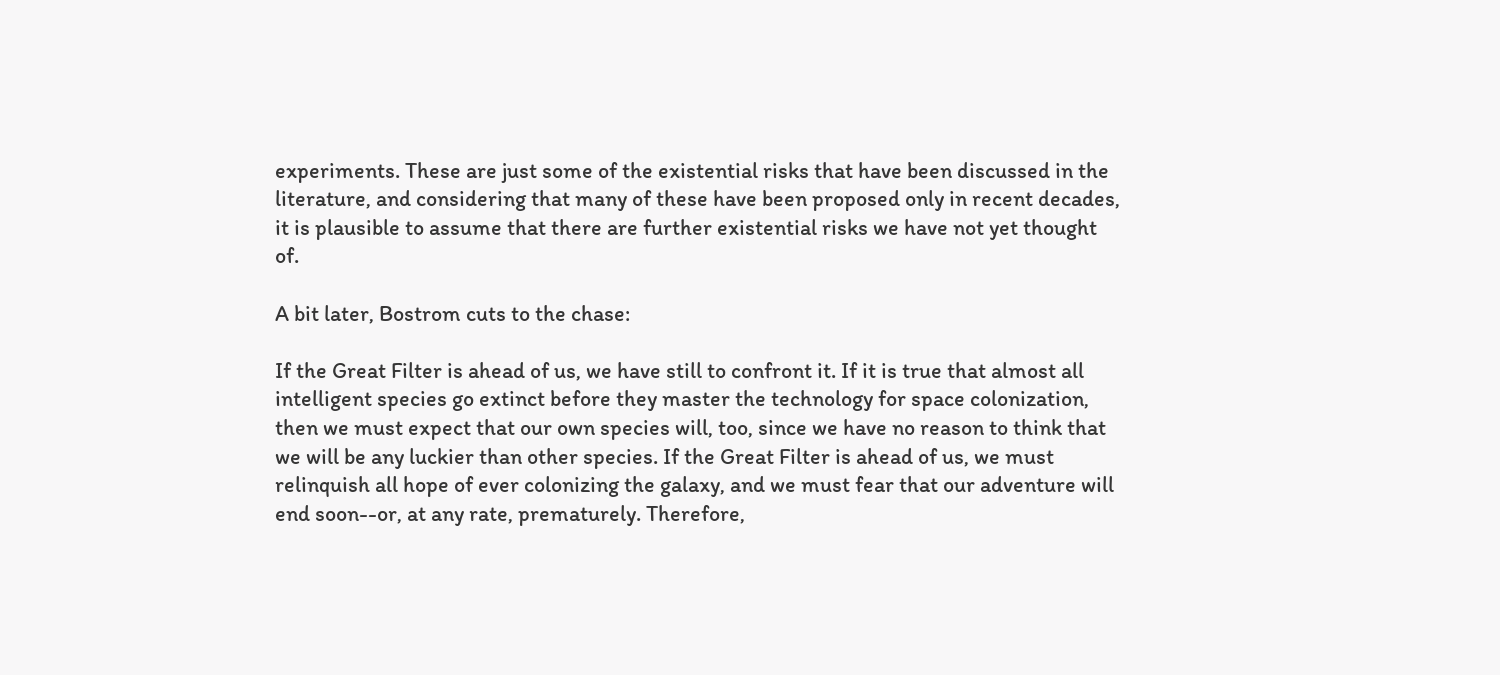experiments. These are just some of the existential risks that have been discussed in the literature, and considering that many of these have been proposed only in recent decades, it is plausible to assume that there are further existential risks we have not yet thought of.

A bit later, Bostrom cuts to the chase:

If the Great Filter is ahead of us, we have still to confront it. If it is true that almost all intelligent species go extinct before they master the technology for space colonization, then we must expect that our own species will, too, since we have no reason to think that we will be any luckier than other species. If the Great Filter is ahead of us, we must relinquish all hope of ever colonizing the galaxy, and we must fear that our adventure will end soon--or, at any rate, prematurely. Therefore,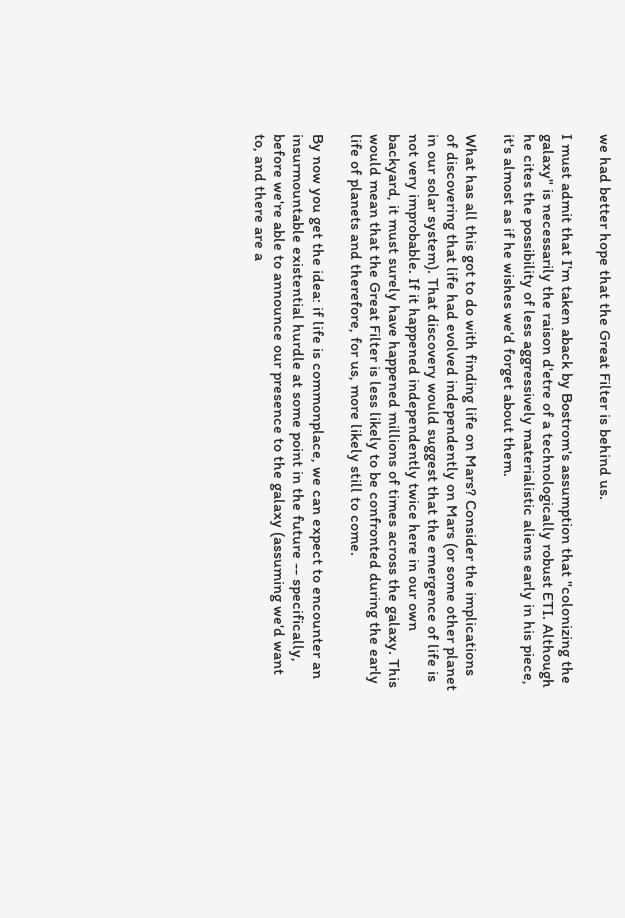we had better hope that the Great Filter is behind us.

I must admit that I'm taken aback by Bostrom's assumption that "colonizing the galaxy" is necessarily the raison d'etre of a technologically robust ETI. Although he cites the possibility of less aggressively materialistic aliens early in his piece, it's almost as if he wishes we'd forget about them.

What has all this got to do with finding life on Mars? Consider the implications of discovering that life had evolved independently on Mars (or some other planet in our solar system). That discovery would suggest that the emergence of life is not very improbable. If it happened independently twice here in our own backyard, it must surely have happened millions of times across the galaxy. This would mean that the Great Filter is less likely to be confronted during the early life of planets and therefore, for us, more likely still to come.

By now you get the idea: if life is commonplace, we can expect to encounter an insurmountable existential hurdle at some point in the future -- specifically, before we're able to announce our presence to the galaxy (assuming we'd want to, and there are a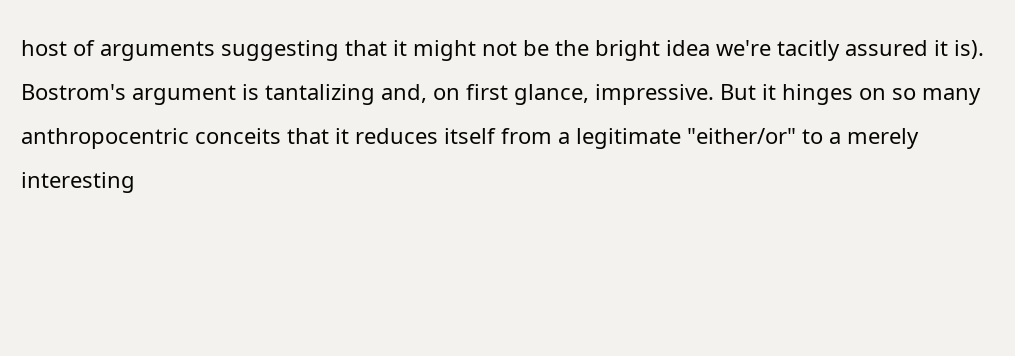host of arguments suggesting that it might not be the bright idea we're tacitly assured it is). Bostrom's argument is tantalizing and, on first glance, impressive. But it hinges on so many anthropocentric conceits that it reduces itself from a legitimate "either/or" to a merely interesting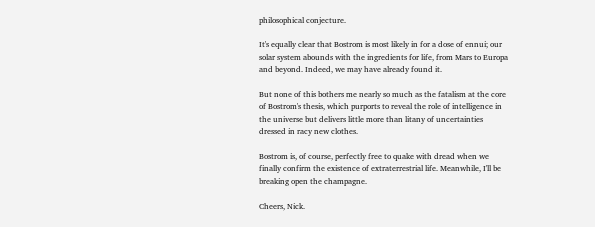philosophical conjecture.

It's equally clear that Bostrom is most likely in for a dose of ennui; our solar system abounds with the ingredients for life, from Mars to Europa and beyond. Indeed, we may have already found it.

But none of this bothers me nearly so much as the fatalism at the core of Bostrom's thesis, which purports to reveal the role of intelligence in the universe but delivers little more than litany of uncertainties dressed in racy new clothes.

Bostrom is, of course, perfectly free to quake with dread when we finally confirm the existence of extraterrestrial life. Meanwhile, I'll be breaking open the champagne.

Cheers, Nick.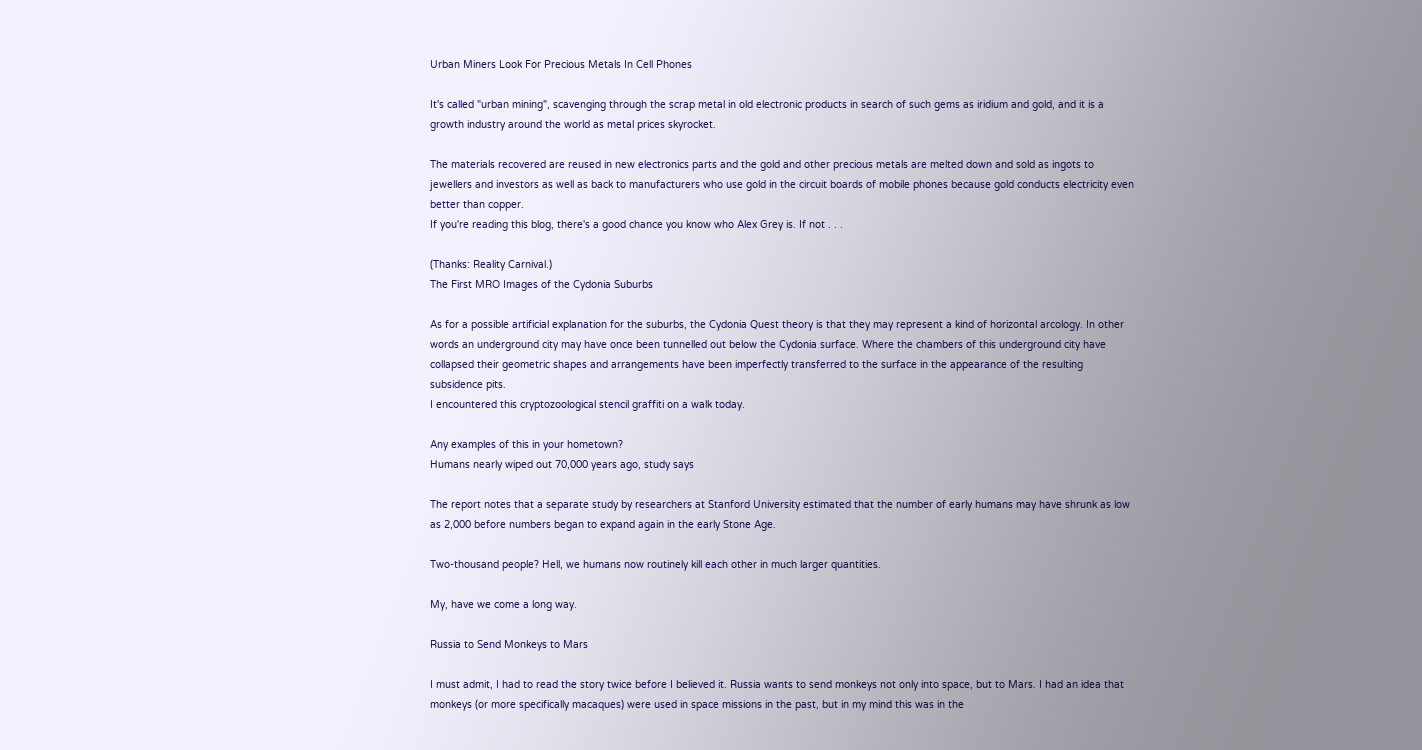Urban Miners Look For Precious Metals In Cell Phones

It's called "urban mining", scavenging through the scrap metal in old electronic products in search of such gems as iridium and gold, and it is a growth industry around the world as metal prices skyrocket.

The materials recovered are reused in new electronics parts and the gold and other precious metals are melted down and sold as ingots to jewellers and investors as well as back to manufacturers who use gold in the circuit boards of mobile phones because gold conducts electricity even better than copper.
If you're reading this blog, there's a good chance you know who Alex Grey is. If not . . .

(Thanks: Reality Carnival.)
The First MRO Images of the Cydonia Suburbs

As for a possible artificial explanation for the suburbs, the Cydonia Quest theory is that they may represent a kind of horizontal arcology. In other words an underground city may have once been tunnelled out below the Cydonia surface. Where the chambers of this underground city have collapsed their geometric shapes and arrangements have been imperfectly transferred to the surface in the appearance of the resulting subsidence pits.
I encountered this cryptozoological stencil graffiti on a walk today.

Any examples of this in your hometown?
Humans nearly wiped out 70,000 years ago, study says

The report notes that a separate study by researchers at Stanford University estimated that the number of early humans may have shrunk as low as 2,000 before numbers began to expand again in the early Stone Age.

Two-thousand people? Hell, we humans now routinely kill each other in much larger quantities.

My, have we come a long way.

Russia to Send Monkeys to Mars

I must admit, I had to read the story twice before I believed it. Russia wants to send monkeys not only into space, but to Mars. I had an idea that monkeys (or more specifically macaques) were used in space missions in the past, but in my mind this was in the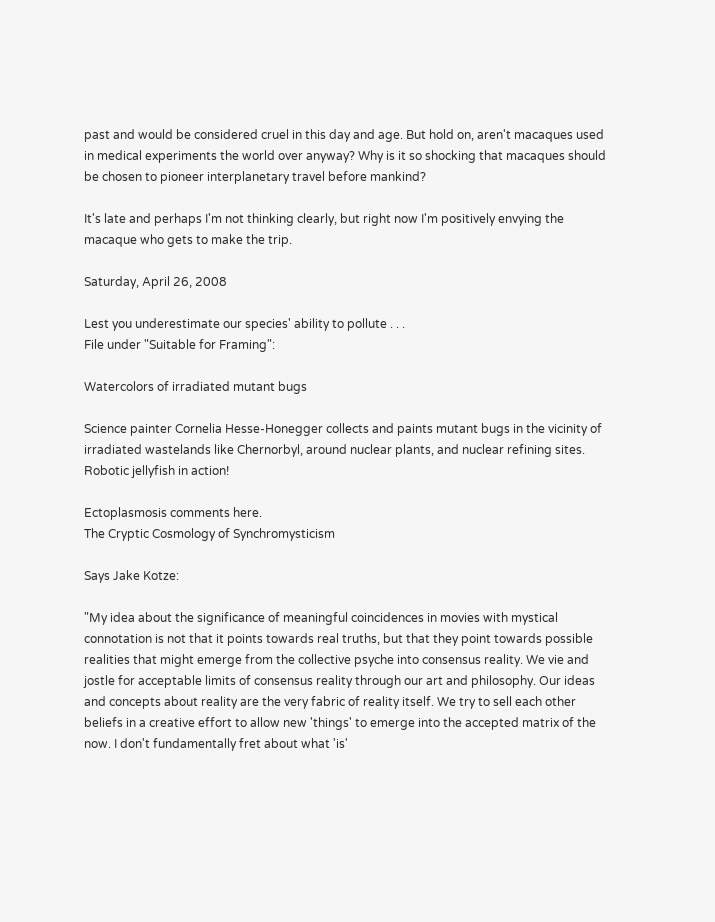past and would be considered cruel in this day and age. But hold on, aren't macaques used in medical experiments the world over anyway? Why is it so shocking that macaques should be chosen to pioneer interplanetary travel before mankind?

It's late and perhaps I'm not thinking clearly, but right now I'm positively envying the macaque who gets to make the trip.

Saturday, April 26, 2008

Lest you underestimate our species' ability to pollute . . .
File under "Suitable for Framing":

Watercolors of irradiated mutant bugs

Science painter Cornelia Hesse-Honegger collects and paints mutant bugs in the vicinity of irradiated wastelands like Chernorbyl, around nuclear plants, and nuclear refining sites.
Robotic jellyfish in action!

Ectoplasmosis comments here.
The Cryptic Cosmology of Synchromysticism

Says Jake Kotze:

"My idea about the significance of meaningful coincidences in movies with mystical connotation is not that it points towards real truths, but that they point towards possible realities that might emerge from the collective psyche into consensus reality. We vie and jostle for acceptable limits of consensus reality through our art and philosophy. Our ideas and concepts about reality are the very fabric of reality itself. We try to sell each other beliefs in a creative effort to allow new 'things' to emerge into the accepted matrix of the now. I don't fundamentally fret about what 'is'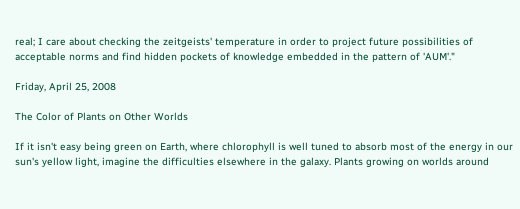real; I care about checking the zeitgeists' temperature in order to project future possibilities of acceptable norms and find hidden pockets of knowledge embedded in the pattern of 'AUM'."

Friday, April 25, 2008

The Color of Plants on Other Worlds

If it isn't easy being green on Earth, where chlorophyll is well tuned to absorb most of the energy in our sun's yellow light, imagine the difficulties elsewhere in the galaxy. Plants growing on worlds around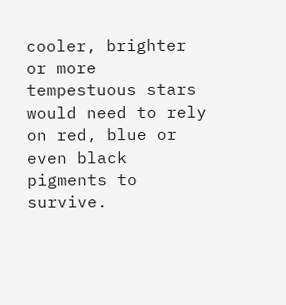cooler, brighter or more tempestuous stars would need to rely on red, blue or even black pigments to survive.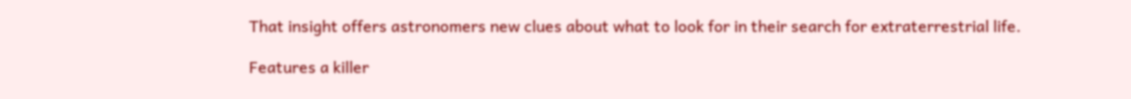That insight offers astronomers new clues about what to look for in their search for extraterrestrial life.

Features a killer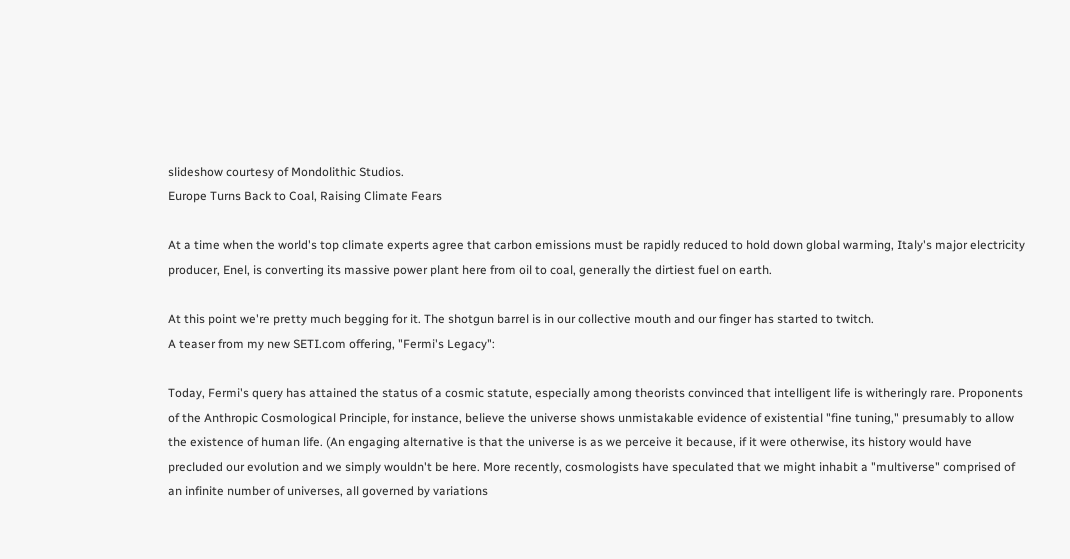slideshow courtesy of Mondolithic Studios.
Europe Turns Back to Coal, Raising Climate Fears

At a time when the world's top climate experts agree that carbon emissions must be rapidly reduced to hold down global warming, Italy's major electricity producer, Enel, is converting its massive power plant here from oil to coal, generally the dirtiest fuel on earth.

At this point we're pretty much begging for it. The shotgun barrel is in our collective mouth and our finger has started to twitch.
A teaser from my new SETI.com offering, "Fermi's Legacy":

Today, Fermi's query has attained the status of a cosmic statute, especially among theorists convinced that intelligent life is witheringly rare. Proponents of the Anthropic Cosmological Principle, for instance, believe the universe shows unmistakable evidence of existential "fine tuning," presumably to allow the existence of human life. (An engaging alternative is that the universe is as we perceive it because, if it were otherwise, its history would have precluded our evolution and we simply wouldn't be here. More recently, cosmologists have speculated that we might inhabit a "multiverse" comprised of an infinite number of universes, all governed by variations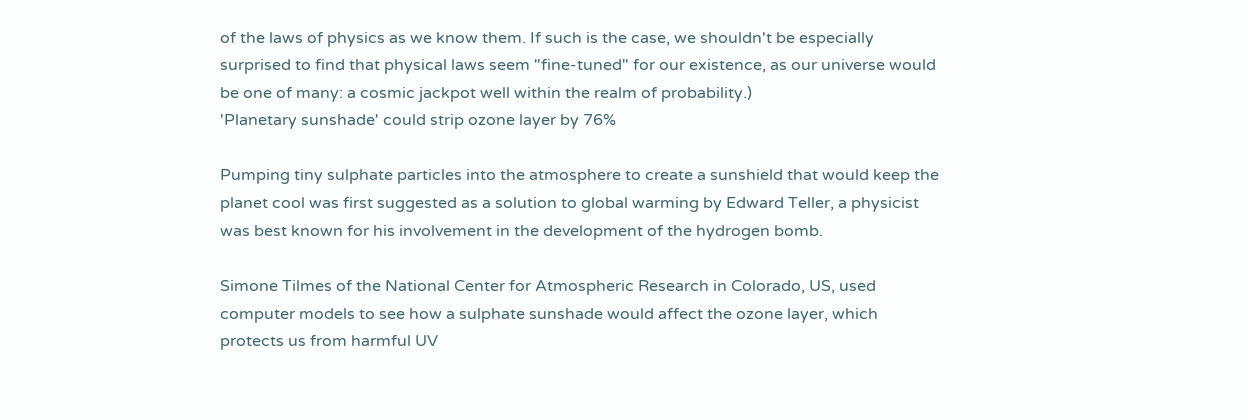of the laws of physics as we know them. If such is the case, we shouldn't be especially surprised to find that physical laws seem "fine-tuned" for our existence, as our universe would be one of many: a cosmic jackpot well within the realm of probability.)
'Planetary sunshade' could strip ozone layer by 76%

Pumping tiny sulphate particles into the atmosphere to create a sunshield that would keep the planet cool was first suggested as a solution to global warming by Edward Teller, a physicist was best known for his involvement in the development of the hydrogen bomb.

Simone Tilmes of the National Center for Atmospheric Research in Colorado, US, used computer models to see how a sulphate sunshade would affect the ozone layer, which protects us from harmful UV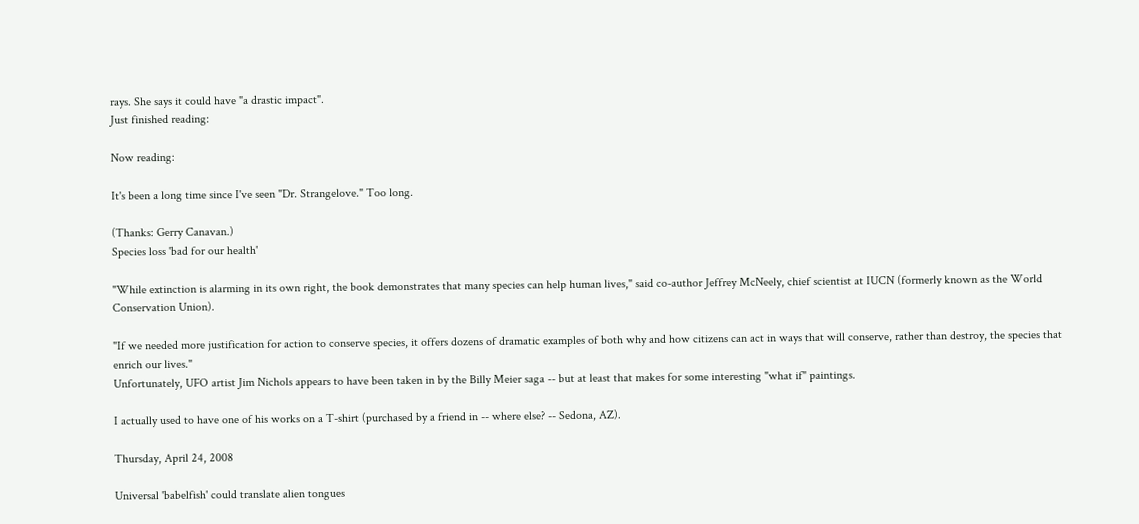rays. She says it could have "a drastic impact".
Just finished reading:

Now reading:

It's been a long time since I've seen "Dr. Strangelove." Too long.

(Thanks: Gerry Canavan.)
Species loss 'bad for our health'

"While extinction is alarming in its own right, the book demonstrates that many species can help human lives," said co-author Jeffrey McNeely, chief scientist at IUCN (formerly known as the World Conservation Union).

"If we needed more justification for action to conserve species, it offers dozens of dramatic examples of both why and how citizens can act in ways that will conserve, rather than destroy, the species that enrich our lives."
Unfortunately, UFO artist Jim Nichols appears to have been taken in by the Billy Meier saga -- but at least that makes for some interesting "what if" paintings.

I actually used to have one of his works on a T-shirt (purchased by a friend in -- where else? -- Sedona, AZ).

Thursday, April 24, 2008

Universal 'babelfish' could translate alien tongues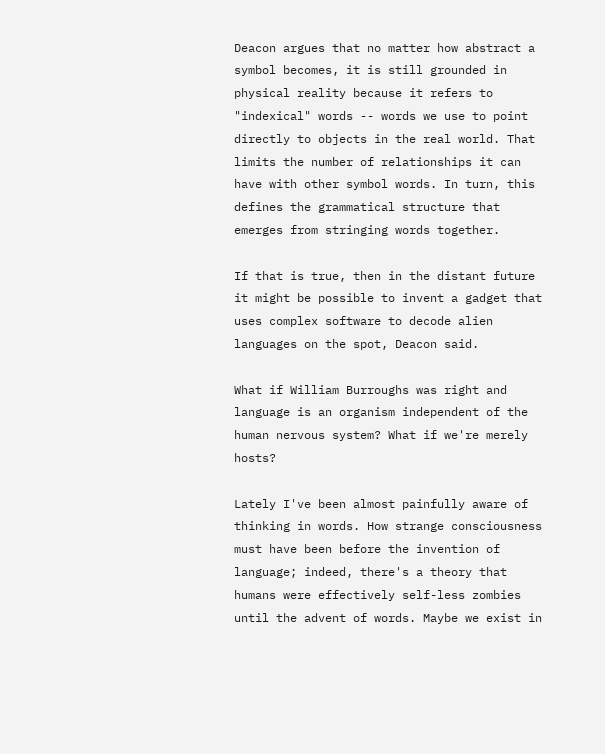Deacon argues that no matter how abstract a symbol becomes, it is still grounded in physical reality because it refers to "indexical" words -- words we use to point directly to objects in the real world. That limits the number of relationships it can have with other symbol words. In turn, this defines the grammatical structure that emerges from stringing words together.

If that is true, then in the distant future it might be possible to invent a gadget that uses complex software to decode alien languages on the spot, Deacon said.

What if William Burroughs was right and language is an organism independent of the human nervous system? What if we're merely hosts?

Lately I've been almost painfully aware of thinking in words. How strange consciousness must have been before the invention of language; indeed, there's a theory that humans were effectively self-less zombies until the advent of words. Maybe we exist in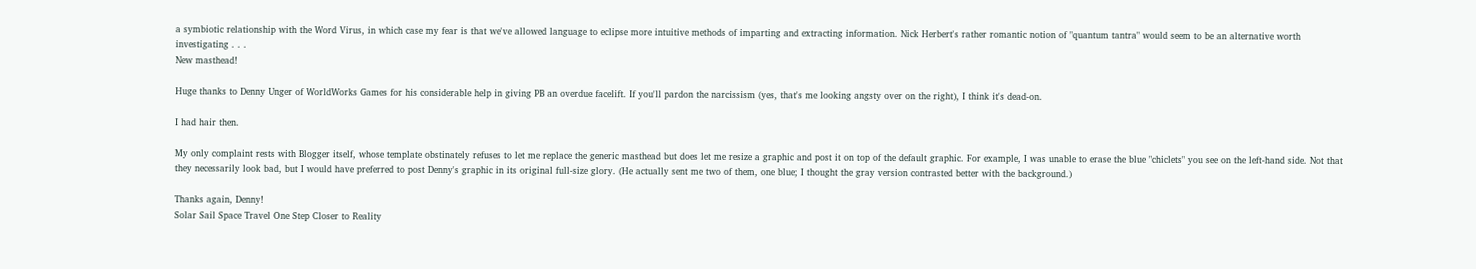a symbiotic relationship with the Word Virus, in which case my fear is that we've allowed language to eclipse more intuitive methods of imparting and extracting information. Nick Herbert's rather romantic notion of "quantum tantra" would seem to be an alternative worth investigating . . .
New masthead!

Huge thanks to Denny Unger of WorldWorks Games for his considerable help in giving PB an overdue facelift. If you'll pardon the narcissism (yes, that's me looking angsty over on the right), I think it's dead-on.

I had hair then.

My only complaint rests with Blogger itself, whose template obstinately refuses to let me replace the generic masthead but does let me resize a graphic and post it on top of the default graphic. For example, I was unable to erase the blue "chiclets" you see on the left-hand side. Not that they necessarily look bad, but I would have preferred to post Denny's graphic in its original full-size glory. (He actually sent me two of them, one blue; I thought the gray version contrasted better with the background.)

Thanks again, Denny!
Solar Sail Space Travel One Step Closer to Reality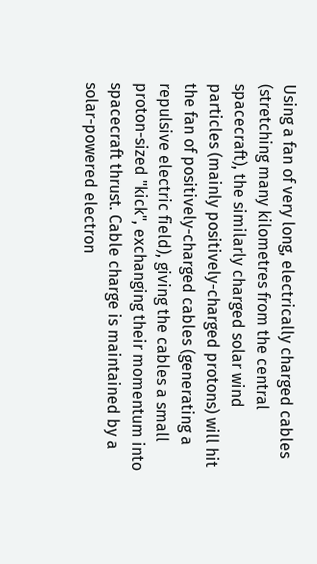Using a fan of very long, electrically charged cables (stretching many kilometres from the central spacecraft), the similarly charged solar wind particles (mainly positively-charged protons) will hit the fan of positively-charged cables (generating a repulsive electric field), giving the cables a small proton-sized "kick", exchanging their momentum into spacecraft thrust. Cable charge is maintained by a solar-powered electron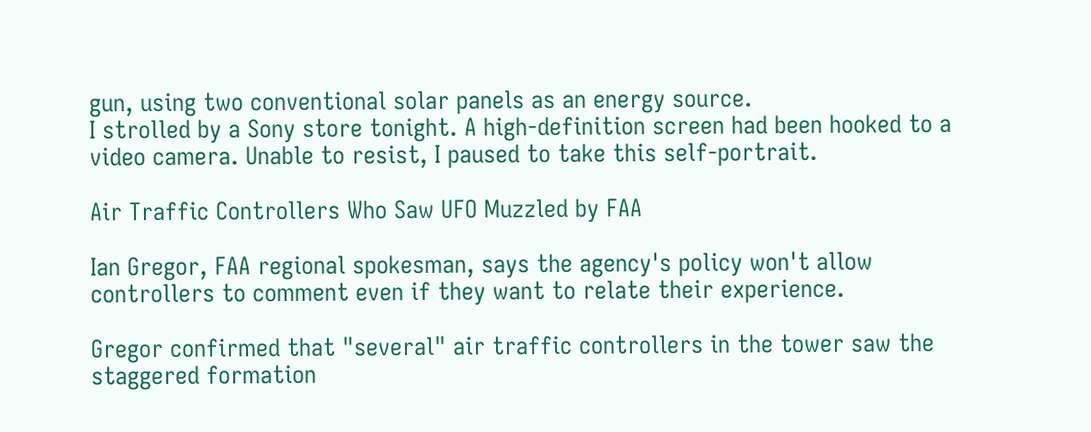gun, using two conventional solar panels as an energy source.
I strolled by a Sony store tonight. A high-definition screen had been hooked to a video camera. Unable to resist, I paused to take this self-portrait.

Air Traffic Controllers Who Saw UFO Muzzled by FAA

Ian Gregor, FAA regional spokesman, says the agency's policy won't allow controllers to comment even if they want to relate their experience.

Gregor confirmed that "several" air traffic controllers in the tower saw the staggered formation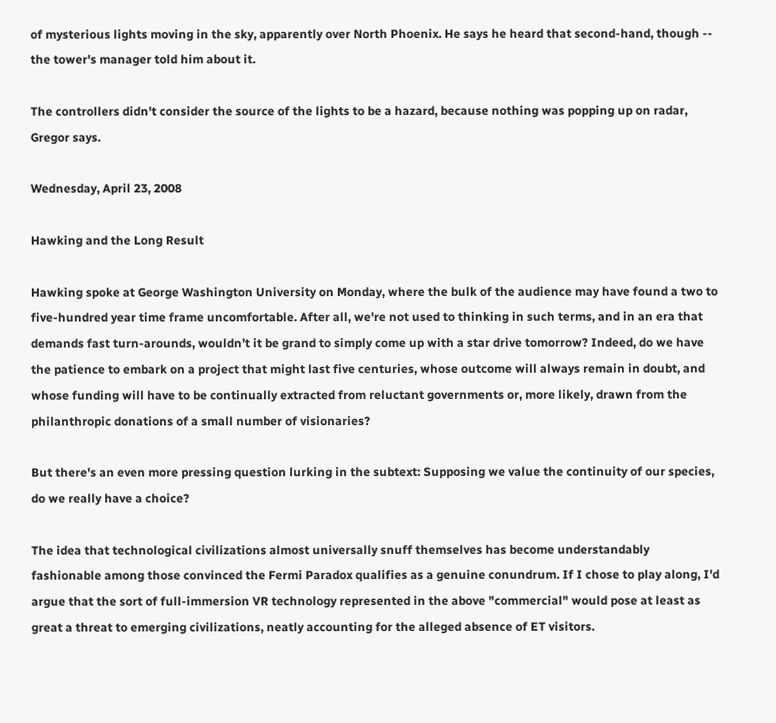of mysterious lights moving in the sky, apparently over North Phoenix. He says he heard that second-hand, though -- the tower's manager told him about it.

The controllers didn't consider the source of the lights to be a hazard, because nothing was popping up on radar, Gregor says.

Wednesday, April 23, 2008

Hawking and the Long Result

Hawking spoke at George Washington University on Monday, where the bulk of the audience may have found a two to five-hundred year time frame uncomfortable. After all, we're not used to thinking in such terms, and in an era that demands fast turn-arounds, wouldn’t it be grand to simply come up with a star drive tomorrow? Indeed, do we have the patience to embark on a project that might last five centuries, whose outcome will always remain in doubt, and whose funding will have to be continually extracted from reluctant governments or, more likely, drawn from the philanthropic donations of a small number of visionaries?

But there's an even more pressing question lurking in the subtext: Supposing we value the continuity of our species, do we really have a choice?

The idea that technological civilizations almost universally snuff themselves has become understandably fashionable among those convinced the Fermi Paradox qualifies as a genuine conundrum. If I chose to play along, I'd argue that the sort of full-immersion VR technology represented in the above "commercial" would pose at least as great a threat to emerging civilizations, neatly accounting for the alleged absence of ET visitors.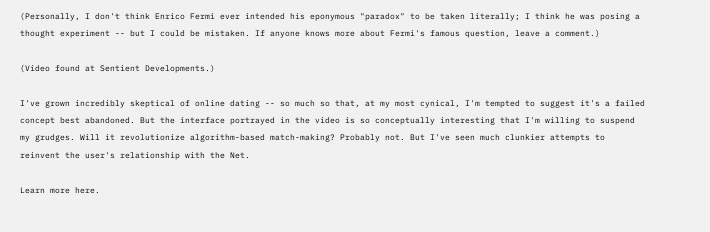(Personally, I don't think Enrico Fermi ever intended his eponymous "paradox" to be taken literally; I think he was posing a thought experiment -- but I could be mistaken. If anyone knows more about Fermi's famous question, leave a comment.)

(Video found at Sentient Developments.)

I've grown incredibly skeptical of online dating -- so much so that, at my most cynical, I'm tempted to suggest it's a failed concept best abandoned. But the interface portrayed in the video is so conceptually interesting that I'm willing to suspend my grudges. Will it revolutionize algorithm-based match-making? Probably not. But I've seen much clunkier attempts to reinvent the user's relationship with the Net.

Learn more here.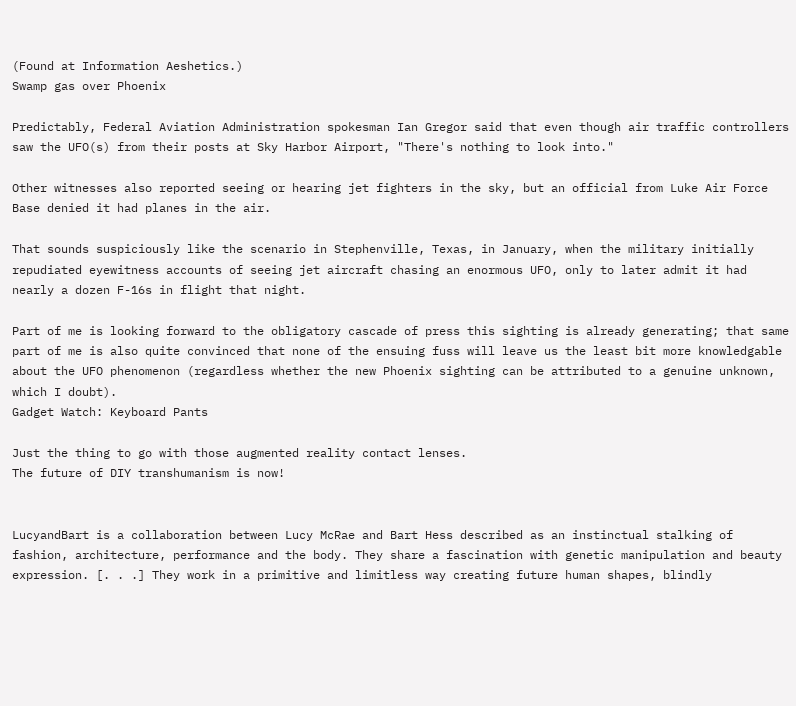(Found at Information Aeshetics.)
Swamp gas over Phoenix

Predictably, Federal Aviation Administration spokesman Ian Gregor said that even though air traffic controllers saw the UFO(s) from their posts at Sky Harbor Airport, "There's nothing to look into."

Other witnesses also reported seeing or hearing jet fighters in the sky, but an official from Luke Air Force Base denied it had planes in the air.

That sounds suspiciously like the scenario in Stephenville, Texas, in January, when the military initially repudiated eyewitness accounts of seeing jet aircraft chasing an enormous UFO, only to later admit it had nearly a dozen F-16s in flight that night.

Part of me is looking forward to the obligatory cascade of press this sighting is already generating; that same part of me is also quite convinced that none of the ensuing fuss will leave us the least bit more knowledgable about the UFO phenomenon (regardless whether the new Phoenix sighting can be attributed to a genuine unknown, which I doubt).
Gadget Watch: Keyboard Pants

Just the thing to go with those augmented reality contact lenses.
The future of DIY transhumanism is now!


LucyandBart is a collaboration between Lucy McRae and Bart Hess described as an instinctual stalking of fashion, architecture, performance and the body. They share a fascination with genetic manipulation and beauty expression. [. . .] They work in a primitive and limitless way creating future human shapes, blindly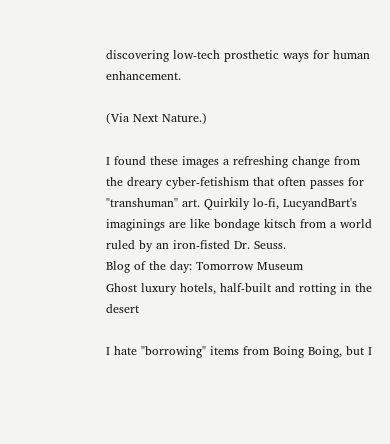discovering low-tech prosthetic ways for human enhancement.

(Via Next Nature.)

I found these images a refreshing change from the dreary cyber-fetishism that often passes for "transhuman" art. Quirkily lo-fi, LucyandBart's imaginings are like bondage kitsch from a world ruled by an iron-fisted Dr. Seuss.
Blog of the day: Tomorrow Museum
Ghost luxury hotels, half-built and rotting in the desert

I hate "borrowing" items from Boing Boing, but I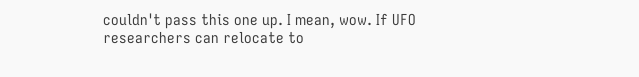couldn't pass this one up. I mean, wow. If UFO researchers can relocate to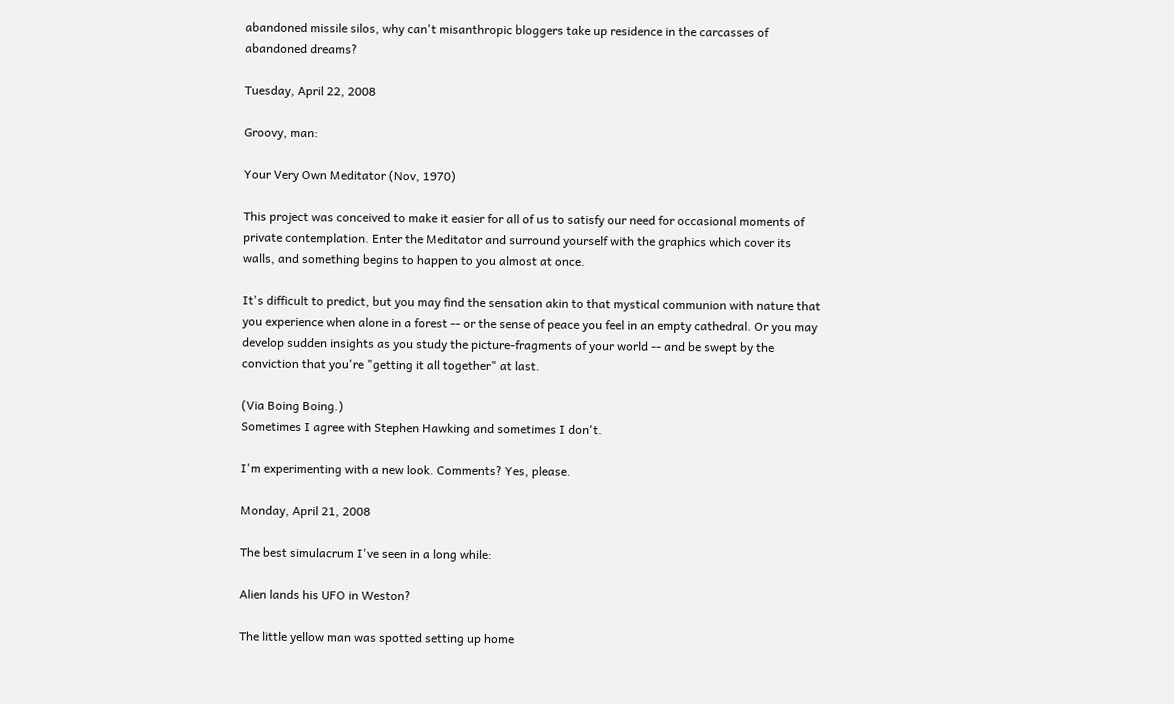abandoned missile silos, why can't misanthropic bloggers take up residence in the carcasses of abandoned dreams?

Tuesday, April 22, 2008

Groovy, man:

Your Very Own Meditator (Nov, 1970)

This project was conceived to make it easier for all of us to satisfy our need for occasional moments of private contemplation. Enter the Meditator and surround yourself with the graphics which cover its walls, and something begins to happen to you almost at once.

It's difficult to predict, but you may find the sensation akin to that mystical communion with nature that you experience when alone in a forest -- or the sense of peace you feel in an empty cathedral. Or you may develop sudden insights as you study the picture-fragments of your world -- and be swept by the conviction that you're "getting it all together" at last.

(Via Boing Boing.)
Sometimes I agree with Stephen Hawking and sometimes I don't.

I'm experimenting with a new look. Comments? Yes, please.

Monday, April 21, 2008

The best simulacrum I've seen in a long while:

Alien lands his UFO in Weston?

The little yellow man was spotted setting up home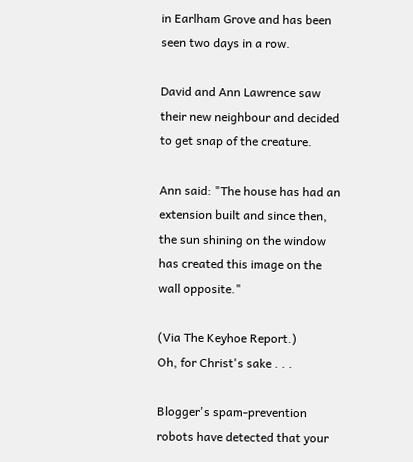in Earlham Grove and has been seen two days in a row.

David and Ann Lawrence saw their new neighbour and decided to get snap of the creature.

Ann said: "The house has had an extension built and since then, the sun shining on the window has created this image on the wall opposite."

(Via The Keyhoe Report.)
Oh, for Christ's sake . . .

Blogger's spam-prevention robots have detected that your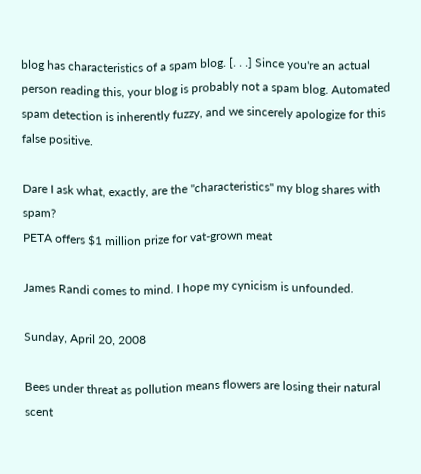blog has characteristics of a spam blog. [. . .] Since you're an actual person reading this, your blog is probably not a spam blog. Automated spam detection is inherently fuzzy, and we sincerely apologize for this false positive.

Dare I ask what, exactly, are the "characteristics" my blog shares with spam?
PETA offers $1 million prize for vat-grown meat

James Randi comes to mind. I hope my cynicism is unfounded.

Sunday, April 20, 2008

Bees under threat as pollution means flowers are losing their natural scent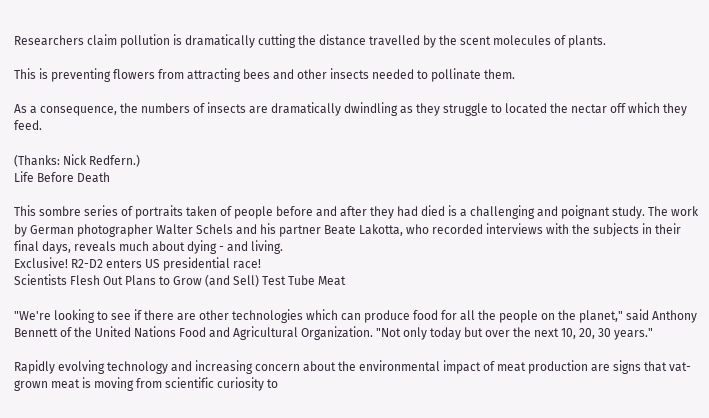Researchers claim pollution is dramatically cutting the distance travelled by the scent molecules of plants.

This is preventing flowers from attracting bees and other insects needed to pollinate them.

As a consequence, the numbers of insects are dramatically dwindling as they struggle to located the nectar off which they feed.

(Thanks: Nick Redfern.)
Life Before Death

This sombre series of portraits taken of people before and after they had died is a challenging and poignant study. The work by German photographer Walter Schels and his partner Beate Lakotta, who recorded interviews with the subjects in their final days, reveals much about dying - and living.
Exclusive! R2-D2 enters US presidential race!
Scientists Flesh Out Plans to Grow (and Sell) Test Tube Meat

"We're looking to see if there are other technologies which can produce food for all the people on the planet," said Anthony Bennett of the United Nations Food and Agricultural Organization. "Not only today but over the next 10, 20, 30 years."

Rapidly evolving technology and increasing concern about the environmental impact of meat production are signs that vat-grown meat is moving from scientific curiosity to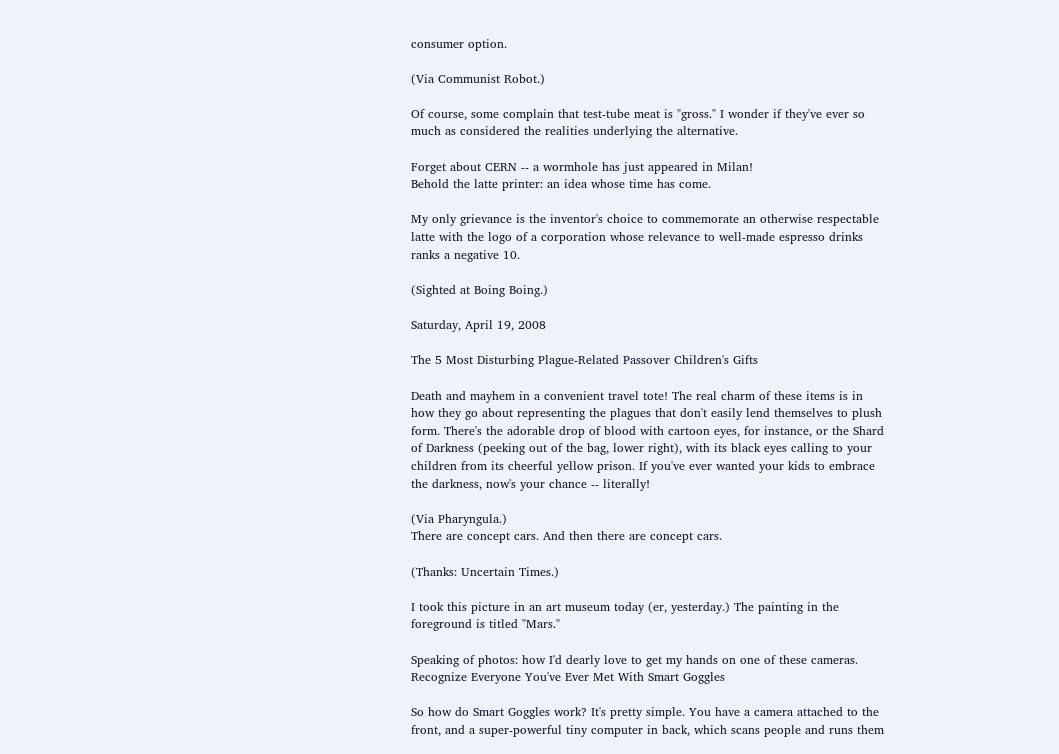consumer option.

(Via Communist Robot.)

Of course, some complain that test-tube meat is "gross." I wonder if they've ever so much as considered the realities underlying the alternative.

Forget about CERN -- a wormhole has just appeared in Milan!
Behold the latte printer: an idea whose time has come.

My only grievance is the inventor's choice to commemorate an otherwise respectable latte with the logo of a corporation whose relevance to well-made espresso drinks ranks a negative 10.

(Sighted at Boing Boing.)

Saturday, April 19, 2008

The 5 Most Disturbing Plague-Related Passover Children's Gifts

Death and mayhem in a convenient travel tote! The real charm of these items is in how they go about representing the plagues that don't easily lend themselves to plush form. There's the adorable drop of blood with cartoon eyes, for instance, or the Shard of Darkness (peeking out of the bag, lower right), with its black eyes calling to your children from its cheerful yellow prison. If you've ever wanted your kids to embrace the darkness, now's your chance -- literally!

(Via Pharyngula.)
There are concept cars. And then there are concept cars.

(Thanks: Uncertain Times.)

I took this picture in an art museum today (er, yesterday.) The painting in the foreground is titled "Mars."

Speaking of photos: how I'd dearly love to get my hands on one of these cameras.
Recognize Everyone You've Ever Met With Smart Goggles

So how do Smart Goggles work? It's pretty simple. You have a camera attached to the front, and a super-powerful tiny computer in back, which scans people and runs them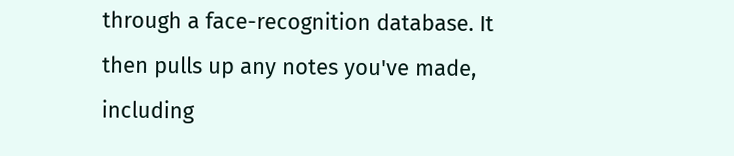through a face-recognition database. It then pulls up any notes you've made, including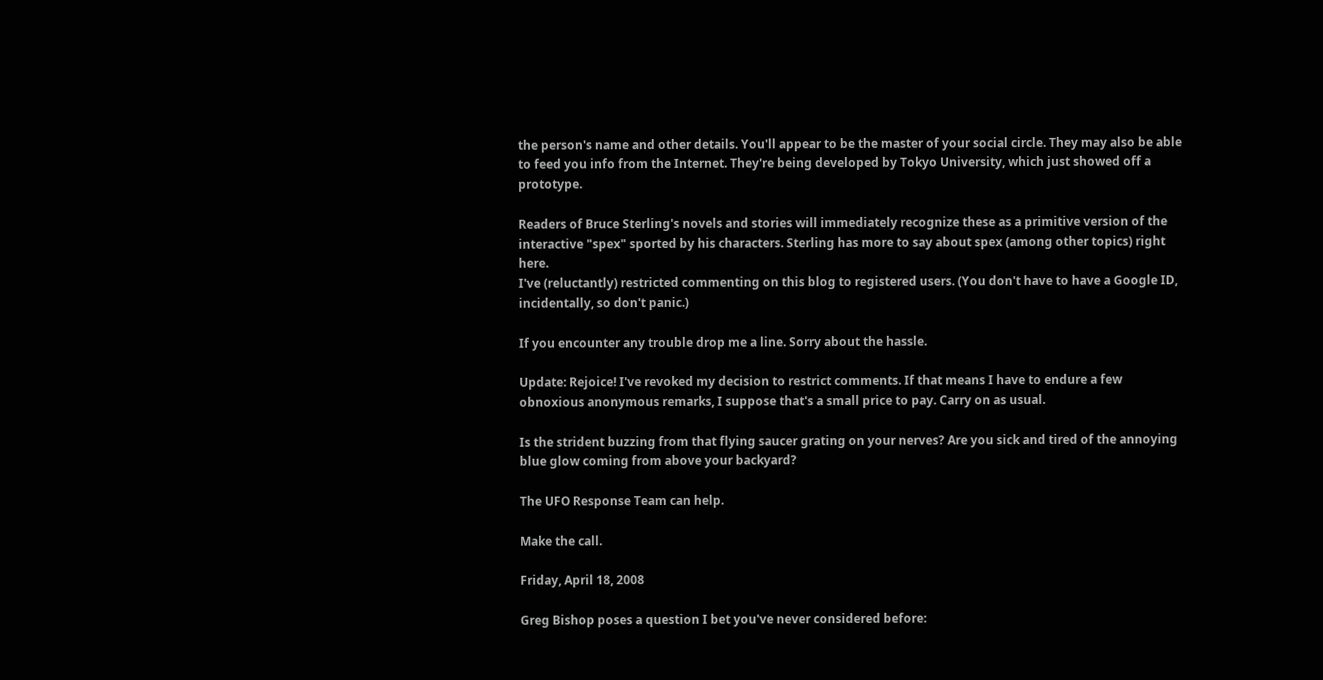the person's name and other details. You'll appear to be the master of your social circle. They may also be able to feed you info from the Internet. They're being developed by Tokyo University, which just showed off a prototype.

Readers of Bruce Sterling's novels and stories will immediately recognize these as a primitive version of the interactive "spex" sported by his characters. Sterling has more to say about spex (among other topics) right here.
I've (reluctantly) restricted commenting on this blog to registered users. (You don't have to have a Google ID, incidentally, so don't panic.)

If you encounter any trouble drop me a line. Sorry about the hassle.

Update: Rejoice! I've revoked my decision to restrict comments. If that means I have to endure a few obnoxious anonymous remarks, I suppose that's a small price to pay. Carry on as usual.

Is the strident buzzing from that flying saucer grating on your nerves? Are you sick and tired of the annoying blue glow coming from above your backyard?

The UFO Response Team can help.

Make the call.

Friday, April 18, 2008

Greg Bishop poses a question I bet you've never considered before: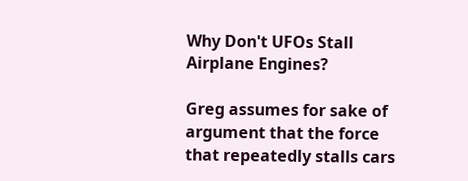Why Don't UFOs Stall Airplane Engines?

Greg assumes for sake of argument that the force that repeatedly stalls cars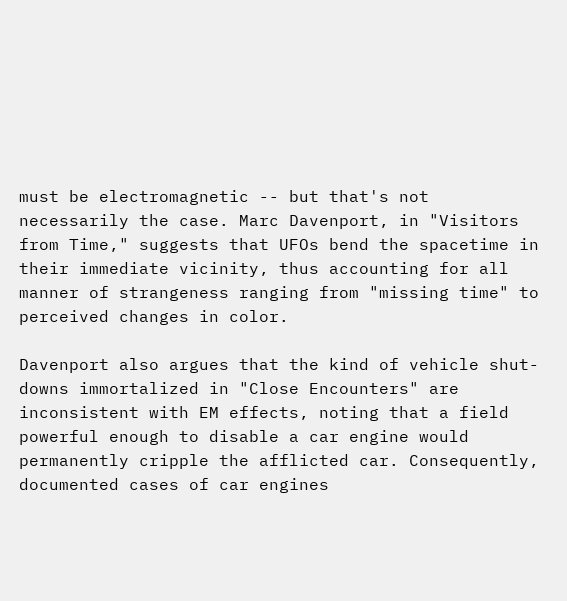must be electromagnetic -- but that's not necessarily the case. Marc Davenport, in "Visitors from Time," suggests that UFOs bend the spacetime in their immediate vicinity, thus accounting for all manner of strangeness ranging from "missing time" to perceived changes in color.

Davenport also argues that the kind of vehicle shut-downs immortalized in "Close Encounters" are inconsistent with EM effects, noting that a field powerful enough to disable a car engine would permanently cripple the afflicted car. Consequently, documented cases of car engines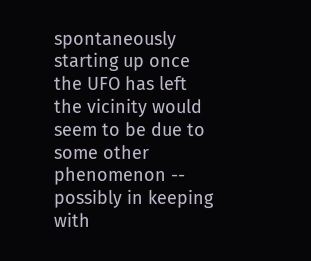spontaneously starting up once the UFO has left the vicinity would seem to be due to some other phenomenon -- possibly in keeping with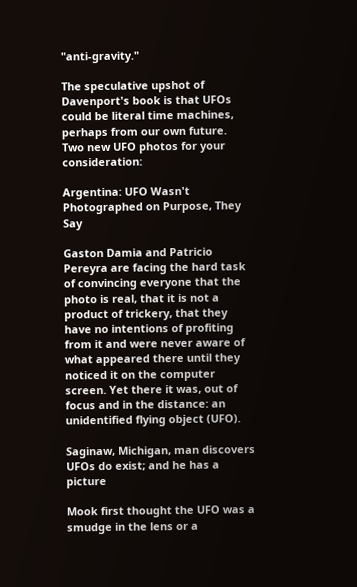"anti-gravity."

The speculative upshot of Davenport's book is that UFOs could be literal time machines, perhaps from our own future.
Two new UFO photos for your consideration:

Argentina: UFO Wasn't Photographed on Purpose, They Say

Gaston Damia and Patricio Pereyra are facing the hard task of convincing everyone that the photo is real, that it is not a product of trickery, that they have no intentions of profiting from it and were never aware of what appeared there until they noticed it on the computer screen. Yet there it was, out of focus and in the distance: an unidentified flying object (UFO).

Saginaw, Michigan, man discovers UFOs do exist; and he has a picture

Mook first thought the UFO was a smudge in the lens or a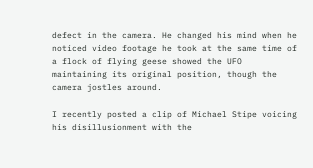defect in the camera. He changed his mind when he noticed video footage he took at the same time of a flock of flying geese showed the UFO maintaining its original position, though the camera jostles around.

I recently posted a clip of Michael Stipe voicing his disillusionment with the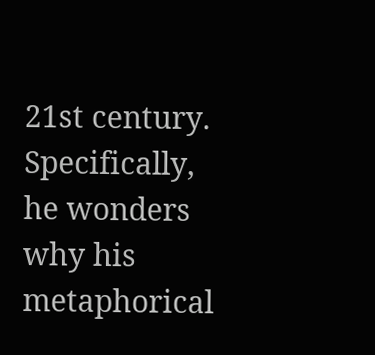21st century. Specifically, he wonders why his metaphorical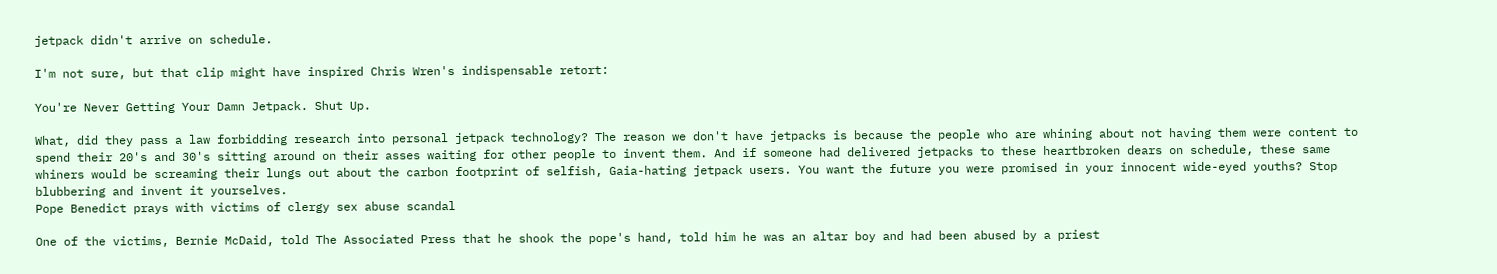jetpack didn't arrive on schedule.

I'm not sure, but that clip might have inspired Chris Wren's indispensable retort:

You're Never Getting Your Damn Jetpack. Shut Up.

What, did they pass a law forbidding research into personal jetpack technology? The reason we don't have jetpacks is because the people who are whining about not having them were content to spend their 20's and 30's sitting around on their asses waiting for other people to invent them. And if someone had delivered jetpacks to these heartbroken dears on schedule, these same whiners would be screaming their lungs out about the carbon footprint of selfish, Gaia-hating jetpack users. You want the future you were promised in your innocent wide-eyed youths? Stop blubbering and invent it yourselves.
Pope Benedict prays with victims of clergy sex abuse scandal

One of the victims, Bernie McDaid, told The Associated Press that he shook the pope's hand, told him he was an altar boy and had been abused by a priest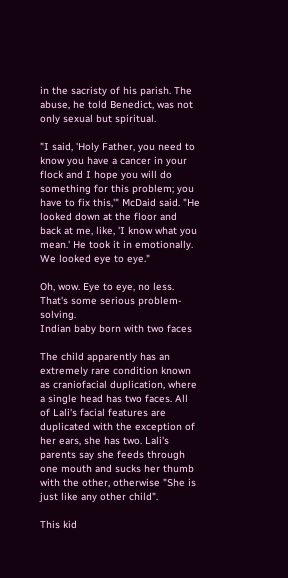in the sacristy of his parish. The abuse, he told Benedict, was not only sexual but spiritual.

"I said, 'Holy Father, you need to know you have a cancer in your flock and I hope you will do something for this problem; you have to fix this,'" McDaid said. "He looked down at the floor and back at me, like, 'I know what you mean.' He took it in emotionally. We looked eye to eye."

Oh, wow. Eye to eye, no less. That's some serious problem-solving.
Indian baby born with two faces

The child apparently has an extremely rare condition known as craniofacial duplication, where a single head has two faces. All of Lali's facial features are duplicated with the exception of her ears, she has two. Lali's parents say she feeds through one mouth and sucks her thumb with the other, otherwise "She is just like any other child".

This kid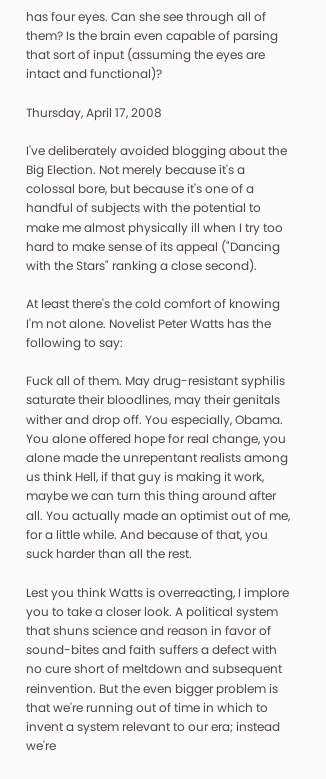has four eyes. Can she see through all of them? Is the brain even capable of parsing that sort of input (assuming the eyes are intact and functional)?

Thursday, April 17, 2008

I've deliberately avoided blogging about the Big Election. Not merely because it's a colossal bore, but because it's one of a handful of subjects with the potential to make me almost physically ill when I try too hard to make sense of its appeal ("Dancing with the Stars" ranking a close second).

At least there's the cold comfort of knowing I'm not alone. Novelist Peter Watts has the following to say:

Fuck all of them. May drug-resistant syphilis saturate their bloodlines, may their genitals wither and drop off. You especially, Obama. You alone offered hope for real change, you alone made the unrepentant realists among us think Hell, if that guy is making it work, maybe we can turn this thing around after all. You actually made an optimist out of me, for a little while. And because of that, you suck harder than all the rest.

Lest you think Watts is overreacting, I implore you to take a closer look. A political system that shuns science and reason in favor of sound-bites and faith suffers a defect with no cure short of meltdown and subsequent reinvention. But the even bigger problem is that we're running out of time in which to invent a system relevant to our era; instead we're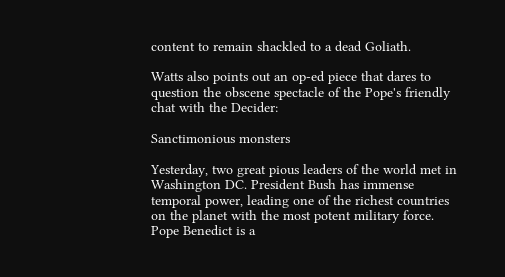content to remain shackled to a dead Goliath.

Watts also points out an op-ed piece that dares to question the obscene spectacle of the Pope's friendly chat with the Decider:

Sanctimonious monsters

Yesterday, two great pious leaders of the world met in Washington DC. President Bush has immense temporal power, leading one of the richest countries on the planet with the most potent military force. Pope Benedict is a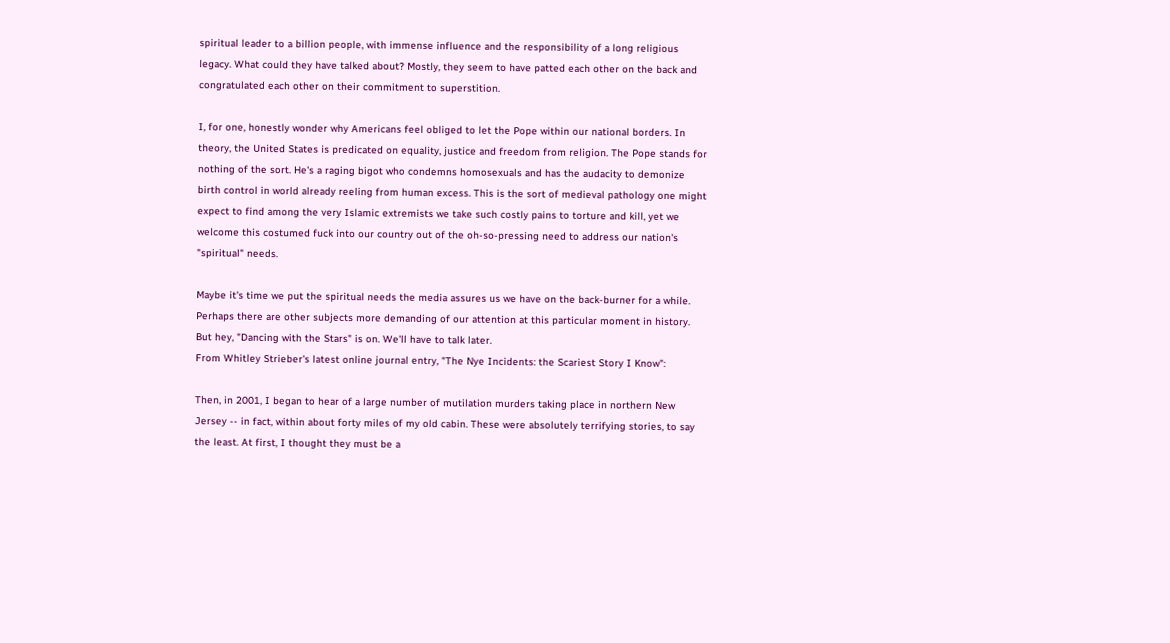spiritual leader to a billion people, with immense influence and the responsibility of a long religious legacy. What could they have talked about? Mostly, they seem to have patted each other on the back and congratulated each other on their commitment to superstition.

I, for one, honestly wonder why Americans feel obliged to let the Pope within our national borders. In theory, the United States is predicated on equality, justice and freedom from religion. The Pope stands for nothing of the sort. He's a raging bigot who condemns homosexuals and has the audacity to demonize birth control in world already reeling from human excess. This is the sort of medieval pathology one might expect to find among the very Islamic extremists we take such costly pains to torture and kill, yet we welcome this costumed fuck into our country out of the oh-so-pressing need to address our nation's "spiritual" needs.

Maybe it's time we put the spiritual needs the media assures us we have on the back-burner for a while. Perhaps there are other subjects more demanding of our attention at this particular moment in history. But hey, "Dancing with the Stars" is on. We'll have to talk later.
From Whitley Strieber's latest online journal entry, "The Nye Incidents: the Scariest Story I Know":

Then, in 2001, I began to hear of a large number of mutilation murders taking place in northern New Jersey -- in fact, within about forty miles of my old cabin. These were absolutely terrifying stories, to say the least. At first, I thought they must be a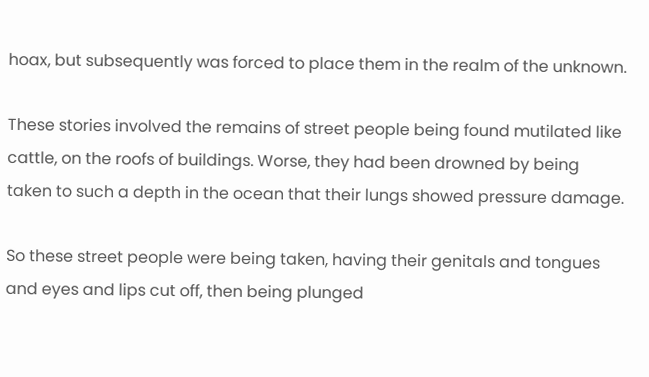hoax, but subsequently was forced to place them in the realm of the unknown.

These stories involved the remains of street people being found mutilated like cattle, on the roofs of buildings. Worse, they had been drowned by being taken to such a depth in the ocean that their lungs showed pressure damage.

So these street people were being taken, having their genitals and tongues and eyes and lips cut off, then being plunged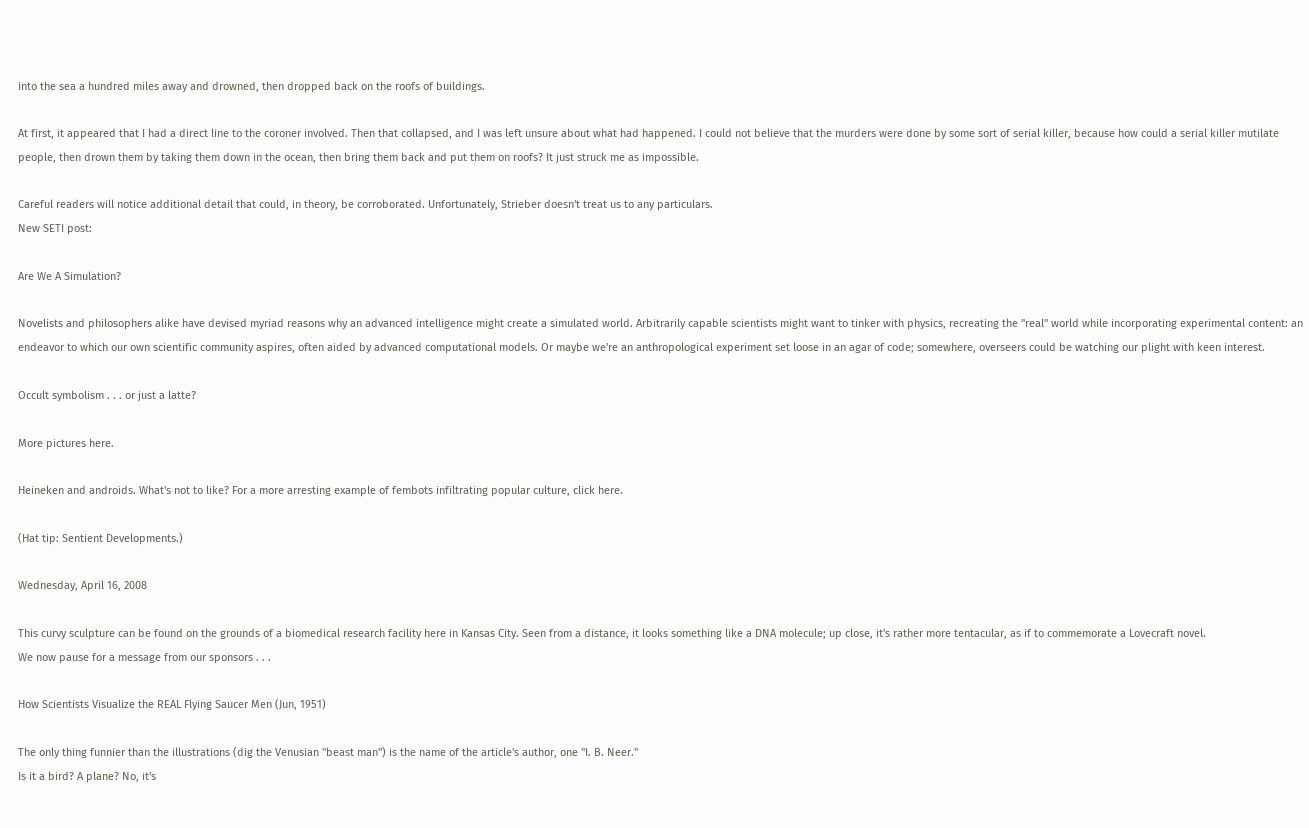into the sea a hundred miles away and drowned, then dropped back on the roofs of buildings.

At first, it appeared that I had a direct line to the coroner involved. Then that collapsed, and I was left unsure about what had happened. I could not believe that the murders were done by some sort of serial killer, because how could a serial killer mutilate people, then drown them by taking them down in the ocean, then bring them back and put them on roofs? It just struck me as impossible.

Careful readers will notice additional detail that could, in theory, be corroborated. Unfortunately, Strieber doesn't treat us to any particulars.
New SETI post:

Are We A Simulation?

Novelists and philosophers alike have devised myriad reasons why an advanced intelligence might create a simulated world. Arbitrarily capable scientists might want to tinker with physics, recreating the "real" world while incorporating experimental content: an endeavor to which our own scientific community aspires, often aided by advanced computational models. Or maybe we're an anthropological experiment set loose in an agar of code; somewhere, overseers could be watching our plight with keen interest.

Occult symbolism . . . or just a latte?

More pictures here.

Heineken and androids. What's not to like? For a more arresting example of fembots infiltrating popular culture, click here.

(Hat tip: Sentient Developments.)

Wednesday, April 16, 2008

This curvy sculpture can be found on the grounds of a biomedical research facility here in Kansas City. Seen from a distance, it looks something like a DNA molecule; up close, it's rather more tentacular, as if to commemorate a Lovecraft novel.
We now pause for a message from our sponsors . . .

How Scientists Visualize the REAL Flying Saucer Men (Jun, 1951)

The only thing funnier than the illustrations (dig the Venusian "beast man") is the name of the article's author, one "I. B. Neer."
Is it a bird? A plane? No, it's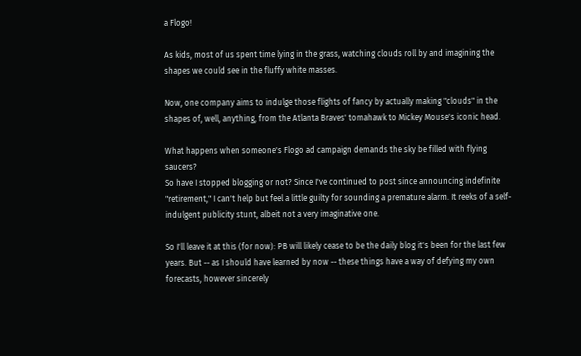a Flogo!

As kids, most of us spent time lying in the grass, watching clouds roll by and imagining the shapes we could see in the fluffy white masses.

Now, one company aims to indulge those flights of fancy by actually making "clouds" in the shapes of, well, anything, from the Atlanta Braves' tomahawk to Mickey Mouse's iconic head.

What happens when someone's Flogo ad campaign demands the sky be filled with flying saucers?
So have I stopped blogging or not? Since I've continued to post since announcing indefinite "retirement," I can't help but feel a little guilty for sounding a premature alarm. It reeks of a self-indulgent publicity stunt, albeit not a very imaginative one.

So I'll leave it at this (for now): PB will likely cease to be the daily blog it's been for the last few years. But -- as I should have learned by now -- these things have a way of defying my own forecasts, however sincerely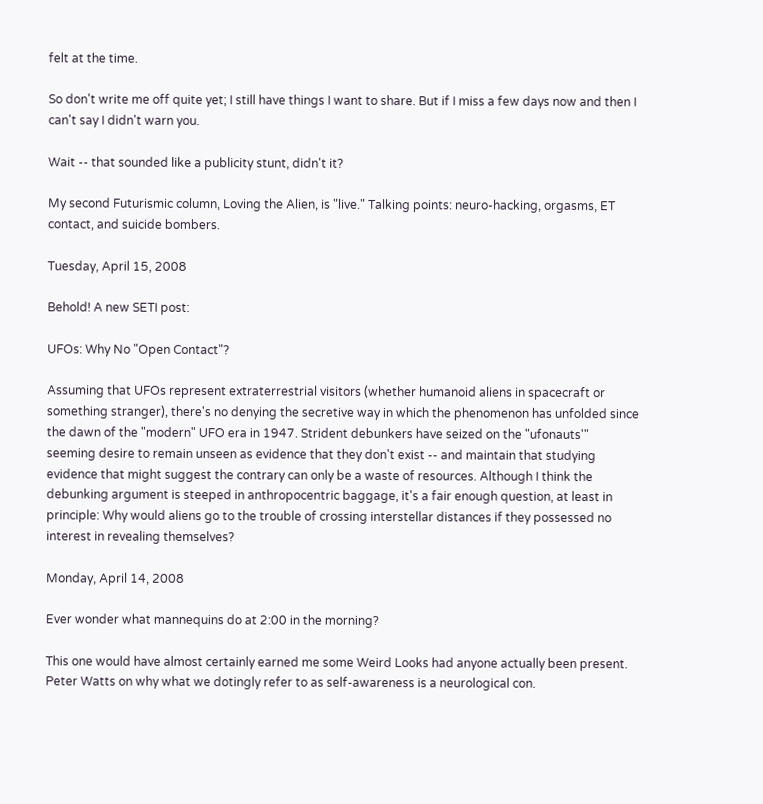felt at the time.

So don't write me off quite yet; I still have things I want to share. But if I miss a few days now and then I can't say I didn't warn you.

Wait -- that sounded like a publicity stunt, didn't it?

My second Futurismic column, Loving the Alien, is "live." Talking points: neuro-hacking, orgasms, ET contact, and suicide bombers.

Tuesday, April 15, 2008

Behold! A new SETI post:

UFOs: Why No "Open Contact"?

Assuming that UFOs represent extraterrestrial visitors (whether humanoid aliens in spacecraft or something stranger), there's no denying the secretive way in which the phenomenon has unfolded since the dawn of the "modern" UFO era in 1947. Strident debunkers have seized on the "ufonauts'" seeming desire to remain unseen as evidence that they don't exist -- and maintain that studying evidence that might suggest the contrary can only be a waste of resources. Although I think the debunking argument is steeped in anthropocentric baggage, it's a fair enough question, at least in principle: Why would aliens go to the trouble of crossing interstellar distances if they possessed no interest in revealing themselves?

Monday, April 14, 2008

Ever wonder what mannequins do at 2:00 in the morning?

This one would have almost certainly earned me some Weird Looks had anyone actually been present.
Peter Watts on why what we dotingly refer to as self-awareness is a neurological con.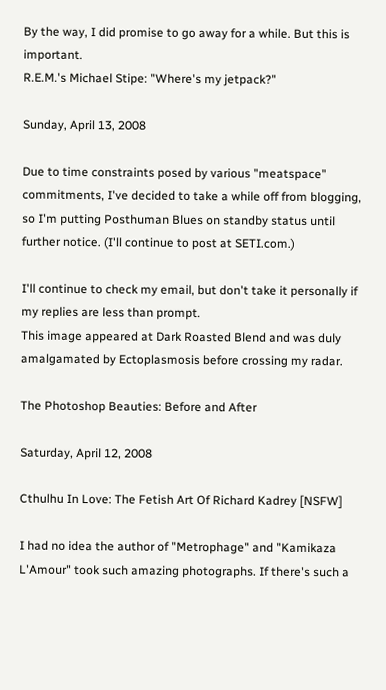By the way, I did promise to go away for a while. But this is important.
R.E.M.'s Michael Stipe: "Where's my jetpack?"

Sunday, April 13, 2008

Due to time constraints posed by various "meatspace" commitments, I've decided to take a while off from blogging, so I'm putting Posthuman Blues on standby status until further notice. (I'll continue to post at SETI.com.)

I'll continue to check my email, but don't take it personally if my replies are less than prompt.
This image appeared at Dark Roasted Blend and was duly amalgamated by Ectoplasmosis before crossing my radar.

The Photoshop Beauties: Before and After

Saturday, April 12, 2008

Cthulhu In Love: The Fetish Art Of Richard Kadrey [NSFW]

I had no idea the author of "Metrophage" and "Kamikaza L'Amour" took such amazing photographs. If there's such a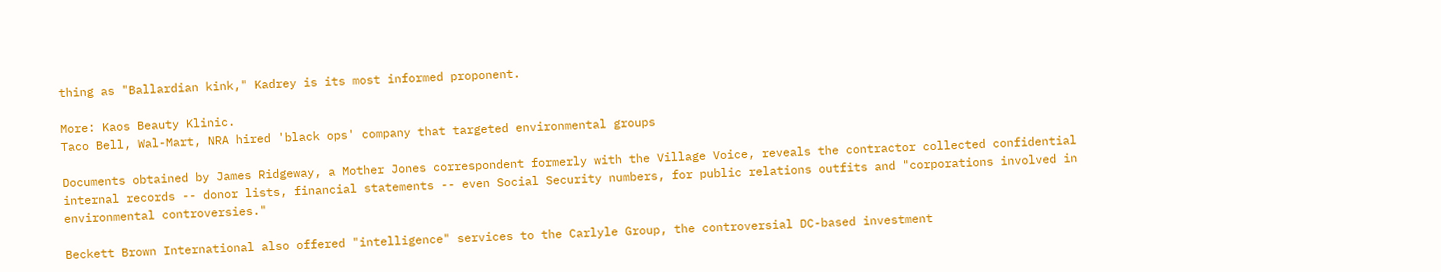thing as "Ballardian kink," Kadrey is its most informed proponent.

More: Kaos Beauty Klinic.
Taco Bell, Wal-Mart, NRA hired 'black ops' company that targeted environmental groups

Documents obtained by James Ridgeway, a Mother Jones correspondent formerly with the Village Voice, reveals the contractor collected confidential internal records -- donor lists, financial statements -- even Social Security numbers, for public relations outfits and "corporations involved in environmental controversies."

Beckett Brown International also offered "intelligence" services to the Carlyle Group, the controversial DC-based investment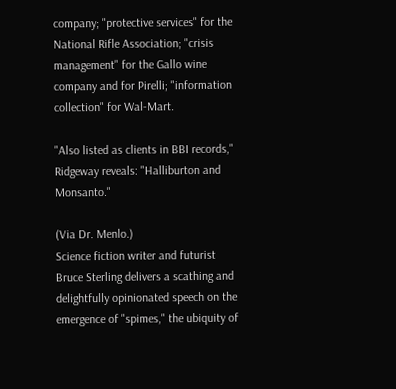company; "protective services" for the National Rifle Association; "crisis management" for the Gallo wine company and for Pirelli; "information collection" for Wal-Mart.

"Also listed as clients in BBI records," Ridgeway reveals: "Halliburton and Monsanto."

(Via Dr. Menlo.)
Science fiction writer and futurist Bruce Sterling delivers a scathing and delightfully opinionated speech on the emergence of "spimes," the ubiquity of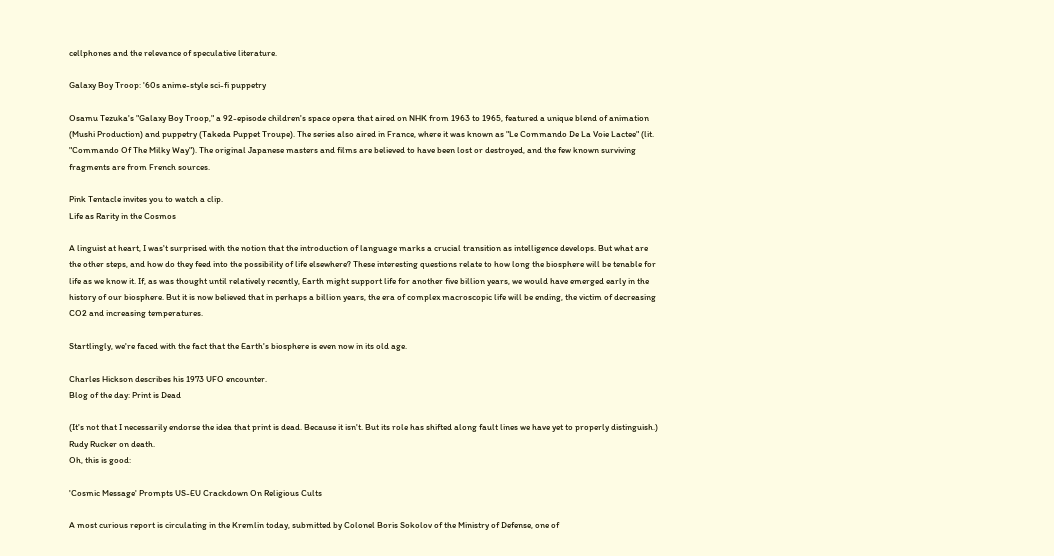cellphones and the relevance of speculative literature.

Galaxy Boy Troop: '60s anime-style sci-fi puppetry

Osamu Tezuka's "Galaxy Boy Troop," a 92-episode children's space opera that aired on NHK from 1963 to 1965, featured a unique blend of animation (Mushi Production) and puppetry (Takeda Puppet Troupe). The series also aired in France, where it was known as "Le Commando De La Voie Lactee" (lit. "Commando Of The Milky Way"). The original Japanese masters and films are believed to have been lost or destroyed, and the few known surviving fragments are from French sources.

Pink Tentacle invites you to watch a clip.
Life as Rarity in the Cosmos

A linguist at heart, I was't surprised with the notion that the introduction of language marks a crucial transition as intelligence develops. But what are the other steps, and how do they feed into the possibility of life elsewhere? These interesting questions relate to how long the biosphere will be tenable for life as we know it. If, as was thought until relatively recently, Earth might support life for another five billion years, we would have emerged early in the history of our biosphere. But it is now believed that in perhaps a billion years, the era of complex macroscopic life will be ending, the victim of decreasing CO2 and increasing temperatures.

Startlingly, we're faced with the fact that the Earth's biosphere is even now in its old age.

Charles Hickson describes his 1973 UFO encounter.
Blog of the day: Print is Dead

(It's not that I necessarily endorse the idea that print is dead. Because it isn't. But its role has shifted along fault lines we have yet to properly distinguish.)
Rudy Rucker on death.
Oh, this is good:

'Cosmic Message' Prompts US-EU Crackdown On Religious Cults

A most curious report is circulating in the Kremlin today, submitted by Colonel Boris Sokolov of the Ministry of Defense, one of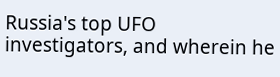Russia's top UFO investigators, and wherein he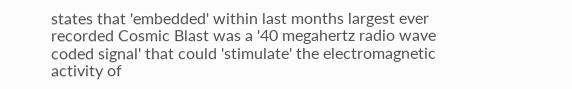states that 'embedded' within last months largest ever recorded Cosmic Blast was a '40 megahertz radio wave coded signal' that could 'stimulate' the electromagnetic activity of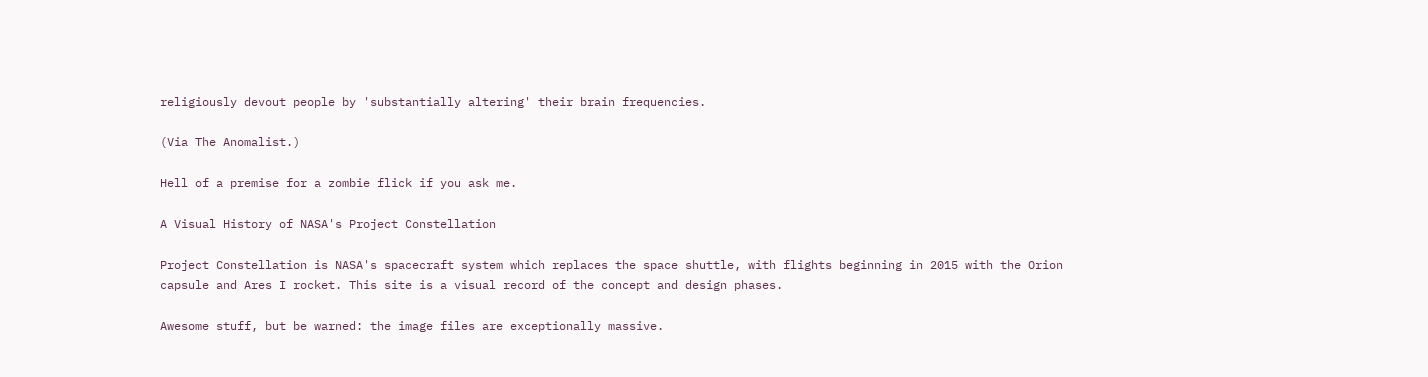religiously devout people by 'substantially altering' their brain frequencies.

(Via The Anomalist.)

Hell of a premise for a zombie flick if you ask me.

A Visual History of NASA's Project Constellation

Project Constellation is NASA's spacecraft system which replaces the space shuttle, with flights beginning in 2015 with the Orion capsule and Ares I rocket. This site is a visual record of the concept and design phases.

Awesome stuff, but be warned: the image files are exceptionally massive.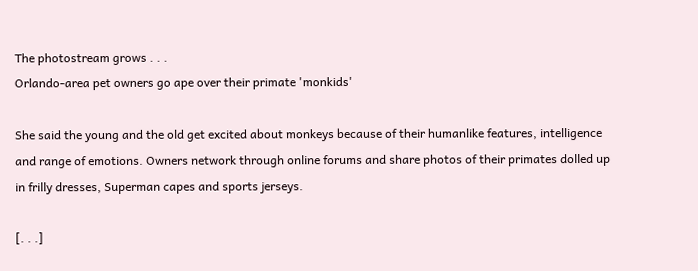The photostream grows . . .
Orlando-area pet owners go ape over their primate 'monkids'

She said the young and the old get excited about monkeys because of their humanlike features, intelligence and range of emotions. Owners network through online forums and share photos of their primates dolled up in frilly dresses, Superman capes and sports jerseys.

[. . .]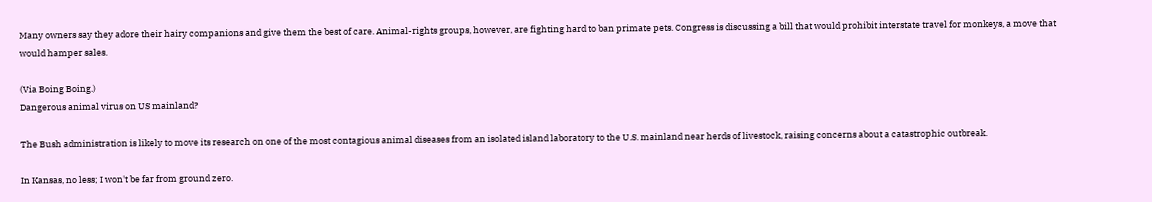Many owners say they adore their hairy companions and give them the best of care. Animal-rights groups, however, are fighting hard to ban primate pets. Congress is discussing a bill that would prohibit interstate travel for monkeys, a move that would hamper sales.

(Via Boing Boing.)
Dangerous animal virus on US mainland?

The Bush administration is likely to move its research on one of the most contagious animal diseases from an isolated island laboratory to the U.S. mainland near herds of livestock, raising concerns about a catastrophic outbreak.

In Kansas, no less; I won't be far from ground zero.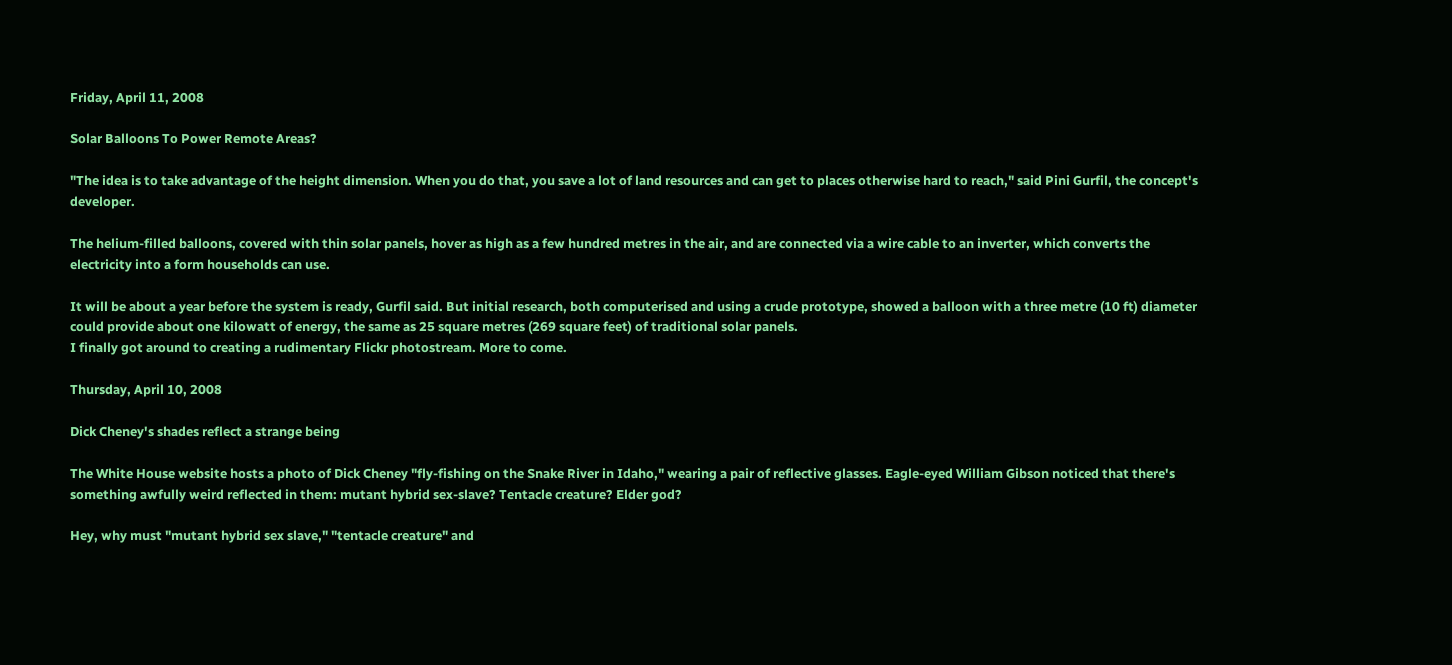Friday, April 11, 2008

Solar Balloons To Power Remote Areas?

"The idea is to take advantage of the height dimension. When you do that, you save a lot of land resources and can get to places otherwise hard to reach," said Pini Gurfil, the concept's developer.

The helium-filled balloons, covered with thin solar panels, hover as high as a few hundred metres in the air, and are connected via a wire cable to an inverter, which converts the electricity into a form households can use.

It will be about a year before the system is ready, Gurfil said. But initial research, both computerised and using a crude prototype, showed a balloon with a three metre (10 ft) diameter could provide about one kilowatt of energy, the same as 25 square metres (269 square feet) of traditional solar panels.
I finally got around to creating a rudimentary Flickr photostream. More to come.

Thursday, April 10, 2008

Dick Cheney's shades reflect a strange being

The White House website hosts a photo of Dick Cheney "fly-fishing on the Snake River in Idaho," wearing a pair of reflective glasses. Eagle-eyed William Gibson noticed that there's something awfully weird reflected in them: mutant hybrid sex-slave? Tentacle creature? Elder god?

Hey, why must "mutant hybrid sex slave," "tentacle creature" and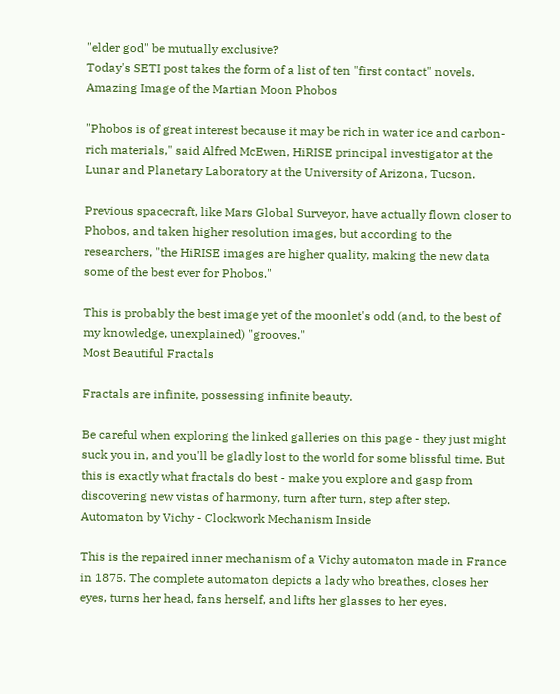"elder god" be mutually exclusive?
Today's SETI post takes the form of a list of ten "first contact" novels.
Amazing Image of the Martian Moon Phobos

"Phobos is of great interest because it may be rich in water ice and carbon-rich materials," said Alfred McEwen, HiRISE principal investigator at the Lunar and Planetary Laboratory at the University of Arizona, Tucson.

Previous spacecraft, like Mars Global Surveyor, have actually flown closer to Phobos, and taken higher resolution images, but according to the researchers, "the HiRISE images are higher quality, making the new data some of the best ever for Phobos."

This is probably the best image yet of the moonlet's odd (and, to the best of my knowledge, unexplained) "grooves."
Most Beautiful Fractals

Fractals are infinite, possessing infinite beauty.

Be careful when exploring the linked galleries on this page - they just might suck you in, and you'll be gladly lost to the world for some blissful time. But this is exactly what fractals do best - make you explore and gasp from discovering new vistas of harmony, turn after turn, step after step.
Automaton by Vichy - Clockwork Mechanism Inside

This is the repaired inner mechanism of a Vichy automaton made in France in 1875. The complete automaton depicts a lady who breathes, closes her eyes, turns her head, fans herself, and lifts her glasses to her eyes.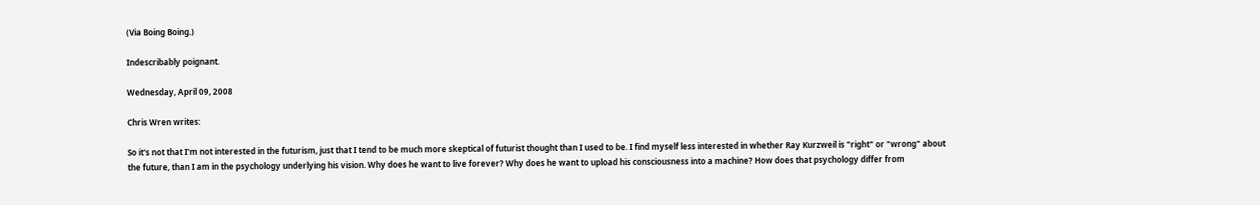(Via Boing Boing.)

Indescribably poignant.

Wednesday, April 09, 2008

Chris Wren writes:

So it's not that I'm not interested in the futurism, just that I tend to be much more skeptical of futurist thought than I used to be. I find myself less interested in whether Ray Kurzweil is "right" or "wrong" about the future, than I am in the psychology underlying his vision. Why does he want to live forever? Why does he want to upload his consciousness into a machine? How does that psychology differ from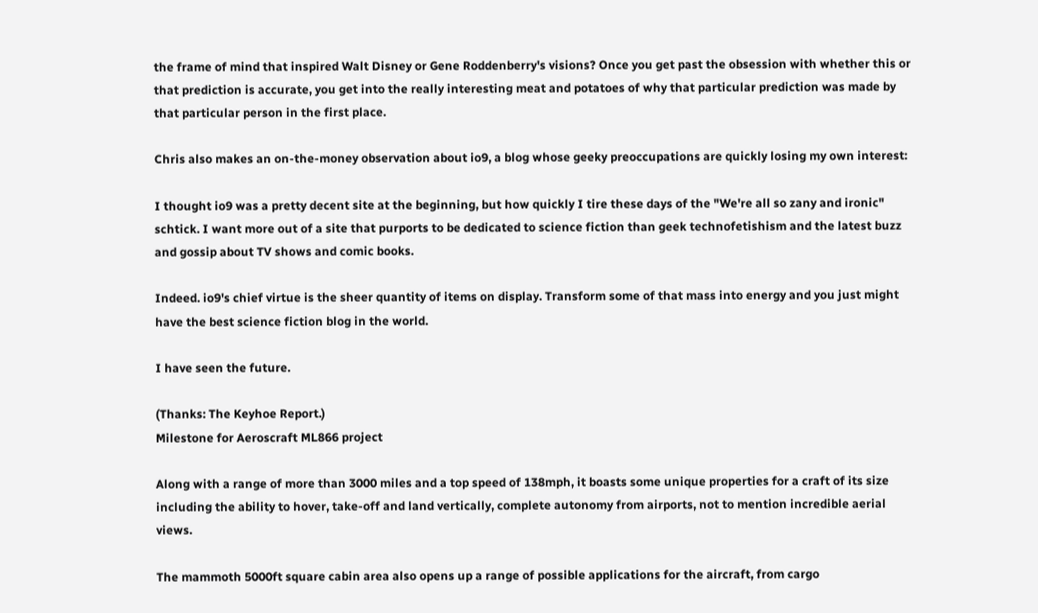the frame of mind that inspired Walt Disney or Gene Roddenberry's visions? Once you get past the obsession with whether this or that prediction is accurate, you get into the really interesting meat and potatoes of why that particular prediction was made by that particular person in the first place.

Chris also makes an on-the-money observation about io9, a blog whose geeky preoccupations are quickly losing my own interest:

I thought io9 was a pretty decent site at the beginning, but how quickly I tire these days of the "We're all so zany and ironic" schtick. I want more out of a site that purports to be dedicated to science fiction than geek technofetishism and the latest buzz and gossip about TV shows and comic books.

Indeed. io9's chief virtue is the sheer quantity of items on display. Transform some of that mass into energy and you just might have the best science fiction blog in the world.

I have seen the future.

(Thanks: The Keyhoe Report.)
Milestone for Aeroscraft ML866 project

Along with a range of more than 3000 miles and a top speed of 138mph, it boasts some unique properties for a craft of its size including the ability to hover, take-off and land vertically, complete autonomy from airports, not to mention incredible aerial views.

The mammoth 5000ft square cabin area also opens up a range of possible applications for the aircraft, from cargo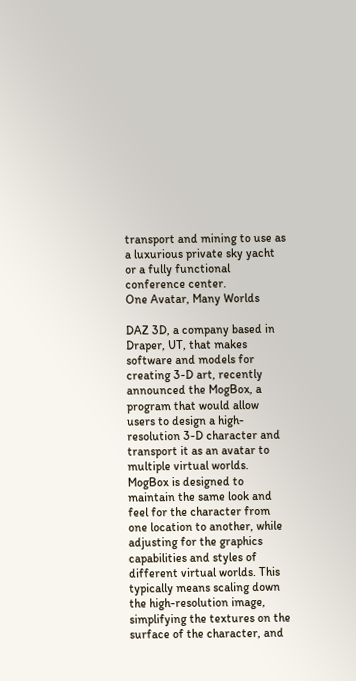transport and mining to use as a luxurious private sky yacht or a fully functional conference center.
One Avatar, Many Worlds

DAZ 3D, a company based in Draper, UT, that makes software and models for creating 3-D art, recently announced the MogBox, a program that would allow users to design a high-resolution 3-D character and transport it as an avatar to multiple virtual worlds. MogBox is designed to maintain the same look and feel for the character from one location to another, while adjusting for the graphics capabilities and styles of different virtual worlds. This typically means scaling down the high-resolution image, simplifying the textures on the surface of the character, and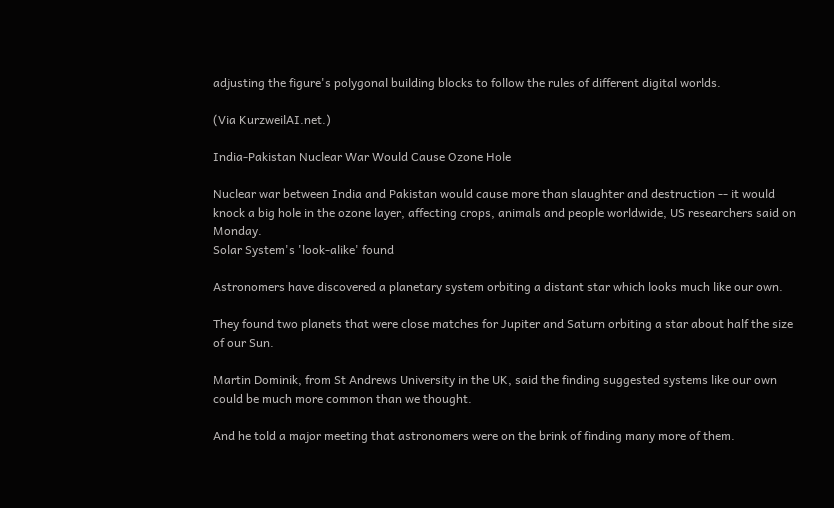adjusting the figure's polygonal building blocks to follow the rules of different digital worlds.

(Via KurzweilAI.net.)

India-Pakistan Nuclear War Would Cause Ozone Hole

Nuclear war between India and Pakistan would cause more than slaughter and destruction -- it would knock a big hole in the ozone layer, affecting crops, animals and people worldwide, US researchers said on Monday.
Solar System's 'look-alike' found

Astronomers have discovered a planetary system orbiting a distant star which looks much like our own.

They found two planets that were close matches for Jupiter and Saturn orbiting a star about half the size of our Sun.

Martin Dominik, from St Andrews University in the UK, said the finding suggested systems like our own could be much more common than we thought.

And he told a major meeting that astronomers were on the brink of finding many more of them.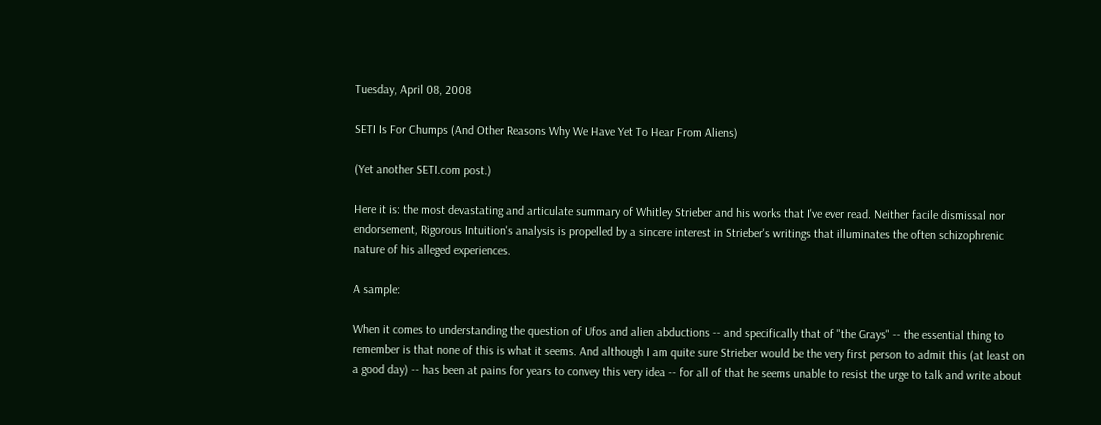Tuesday, April 08, 2008

SETI Is For Chumps (And Other Reasons Why We Have Yet To Hear From Aliens)

(Yet another SETI.com post.)

Here it is: the most devastating and articulate summary of Whitley Strieber and his works that I've ever read. Neither facile dismissal nor endorsement, Rigorous Intuition's analysis is propelled by a sincere interest in Strieber's writings that illuminates the often schizophrenic nature of his alleged experiences.

A sample:

When it comes to understanding the question of Ufos and alien abductions -- and specifically that of "the Grays" -- the essential thing to remember is that none of this is what it seems. And although I am quite sure Strieber would be the very first person to admit this (at least on a good day) -- has been at pains for years to convey this very idea -- for all of that he seems unable to resist the urge to talk and write about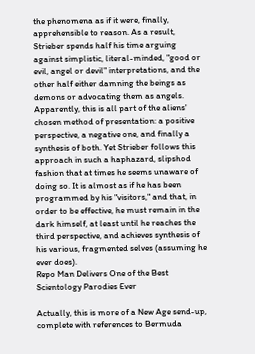the phenomena as if it were, finally, apprehensible to reason. As a result, Strieber spends half his time arguing against simplistic, literal-minded, "good or evil, angel or devil" interpretations, and the other half either damning the beings as demons or advocating them as angels. Apparently, this is all part of the aliens' chosen method of presentation: a positive perspective, a negative one, and finally a synthesis of both. Yet Strieber follows this approach in such a haphazard, slipshod fashion that at times he seems unaware of doing so. It is almost as if he has been programmed by his "visitors," and that, in order to be effective, he must remain in the dark himself, at least until he reaches the third perspective, and achieves synthesis of his various, fragmented selves (assuming he ever does).
Repo Man Delivers One of the Best Scientology Parodies Ever

Actually, this is more of a New Age send-up, complete with references to Bermuda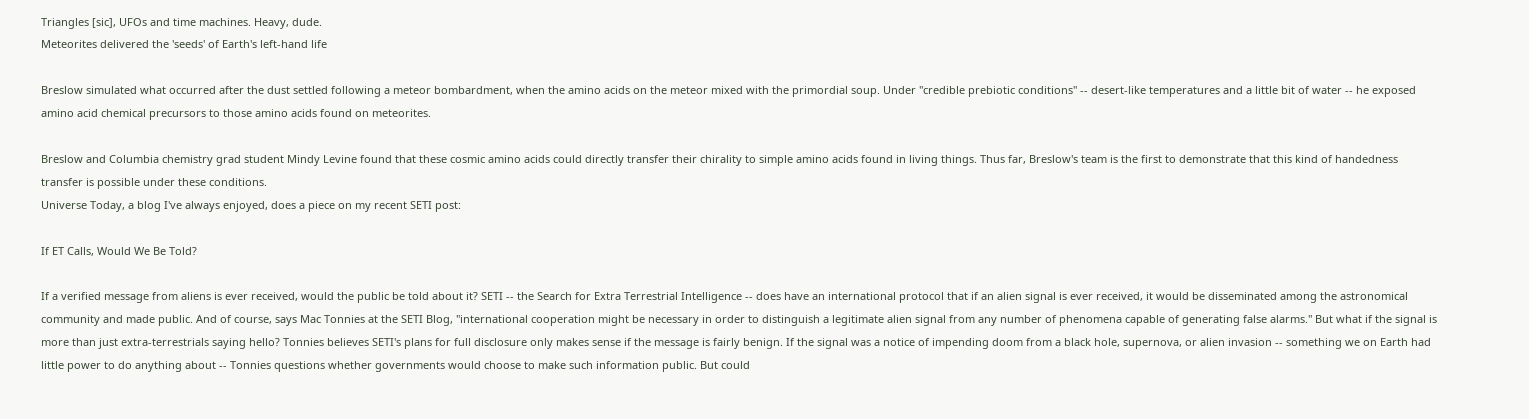Triangles [sic], UFOs and time machines. Heavy, dude.
Meteorites delivered the 'seeds' of Earth's left-hand life

Breslow simulated what occurred after the dust settled following a meteor bombardment, when the amino acids on the meteor mixed with the primordial soup. Under "credible prebiotic conditions" -- desert-like temperatures and a little bit of water -- he exposed amino acid chemical precursors to those amino acids found on meteorites.

Breslow and Columbia chemistry grad student Mindy Levine found that these cosmic amino acids could directly transfer their chirality to simple amino acids found in living things. Thus far, Breslow's team is the first to demonstrate that this kind of handedness transfer is possible under these conditions.
Universe Today, a blog I've always enjoyed, does a piece on my recent SETI post:

If ET Calls, Would We Be Told?

If a verified message from aliens is ever received, would the public be told about it? SETI -- the Search for Extra Terrestrial Intelligence -- does have an international protocol that if an alien signal is ever received, it would be disseminated among the astronomical community and made public. And of course, says Mac Tonnies at the SETI Blog, "international cooperation might be necessary in order to distinguish a legitimate alien signal from any number of phenomena capable of generating false alarms." But what if the signal is more than just extra-terrestrials saying hello? Tonnies believes SETI's plans for full disclosure only makes sense if the message is fairly benign. If the signal was a notice of impending doom from a black hole, supernova, or alien invasion -- something we on Earth had little power to do anything about -- Tonnies questions whether governments would choose to make such information public. But could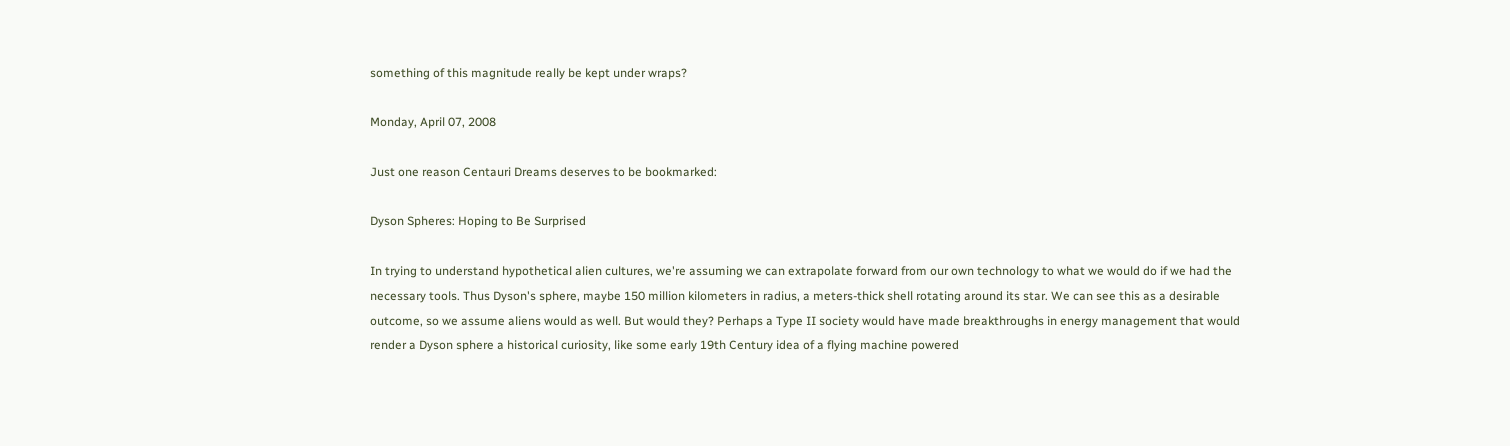something of this magnitude really be kept under wraps?

Monday, April 07, 2008

Just one reason Centauri Dreams deserves to be bookmarked:

Dyson Spheres: Hoping to Be Surprised

In trying to understand hypothetical alien cultures, we're assuming we can extrapolate forward from our own technology to what we would do if we had the necessary tools. Thus Dyson's sphere, maybe 150 million kilometers in radius, a meters-thick shell rotating around its star. We can see this as a desirable outcome, so we assume aliens would as well. But would they? Perhaps a Type II society would have made breakthroughs in energy management that would render a Dyson sphere a historical curiosity, like some early 19th Century idea of a flying machine powered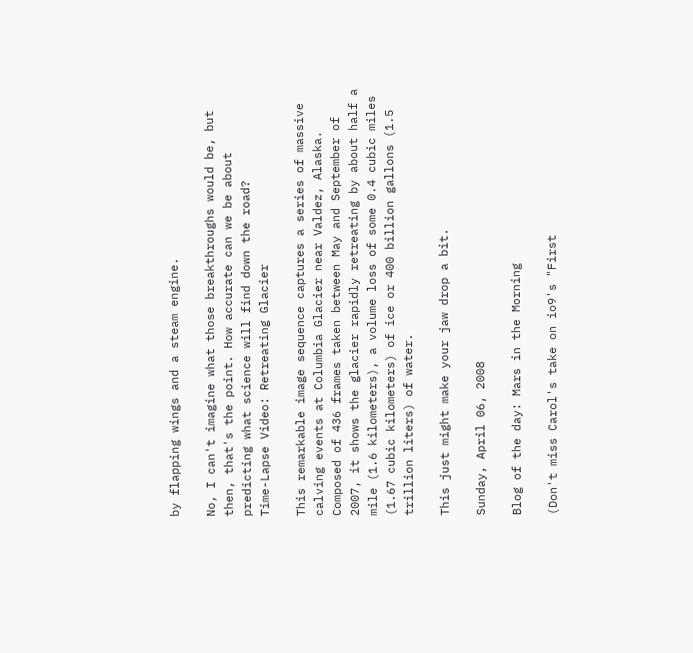by flapping wings and a steam engine.

No, I can't imagine what those breakthroughs would be, but then, that's the point. How accurate can we be about predicting what science will find down the road?
Time-Lapse Video: Retreating Glacier

This remarkable image sequence captures a series of massive calving events at Columbia Glacier near Valdez, Alaska. Composed of 436 frames taken between May and September of 2007, it shows the glacier rapidly retreating by about half a mile (1.6 kilometers), a volume loss of some 0.4 cubic miles (1.67 cubic kilometers) of ice or 400 billion gallons (1.5 trillion liters) of water.

This just might make your jaw drop a bit.

Sunday, April 06, 2008

Blog of the day: Mars in the Morning

(Don't miss Carol's take on io9's "First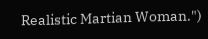Realistic Martian Woman.")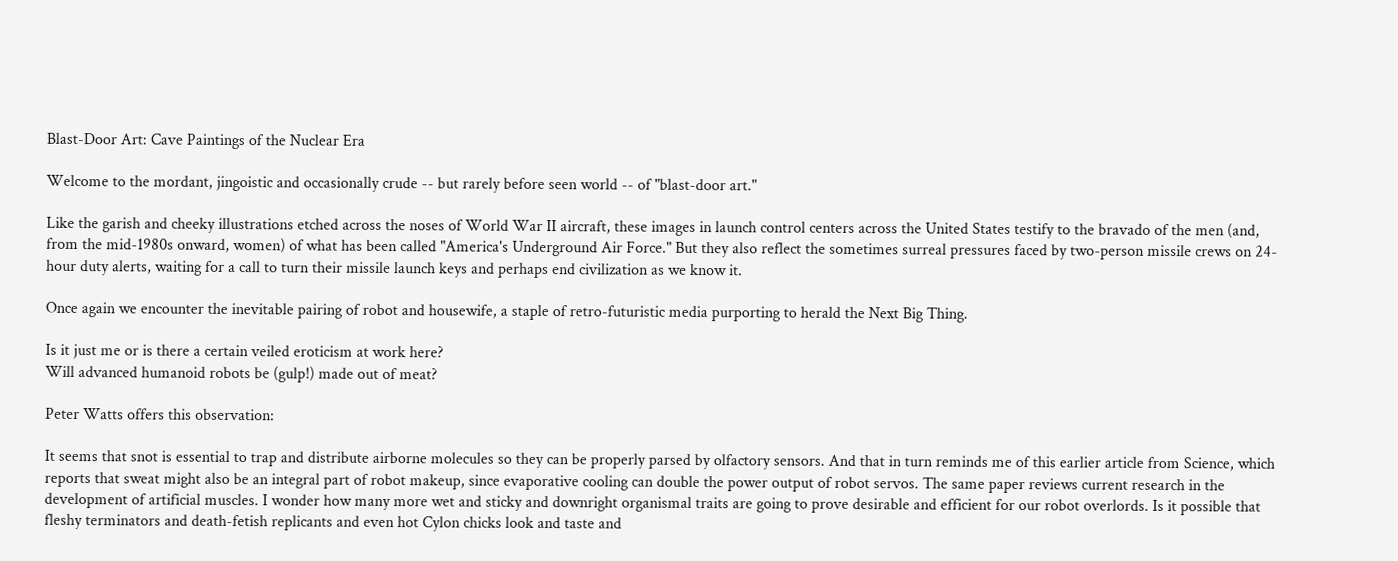Blast-Door Art: Cave Paintings of the Nuclear Era

Welcome to the mordant, jingoistic and occasionally crude -- but rarely before seen world -- of "blast-door art."

Like the garish and cheeky illustrations etched across the noses of World War II aircraft, these images in launch control centers across the United States testify to the bravado of the men (and, from the mid-1980s onward, women) of what has been called "America's Underground Air Force." But they also reflect the sometimes surreal pressures faced by two-person missile crews on 24-hour duty alerts, waiting for a call to turn their missile launch keys and perhaps end civilization as we know it.

Once again we encounter the inevitable pairing of robot and housewife, a staple of retro-futuristic media purporting to herald the Next Big Thing.

Is it just me or is there a certain veiled eroticism at work here?
Will advanced humanoid robots be (gulp!) made out of meat?

Peter Watts offers this observation:

It seems that snot is essential to trap and distribute airborne molecules so they can be properly parsed by olfactory sensors. And that in turn reminds me of this earlier article from Science, which reports that sweat might also be an integral part of robot makeup, since evaporative cooling can double the power output of robot servos. The same paper reviews current research in the development of artificial muscles. I wonder how many more wet and sticky and downright organismal traits are going to prove desirable and efficient for our robot overlords. Is it possible that fleshy terminators and death-fetish replicants and even hot Cylon chicks look and taste and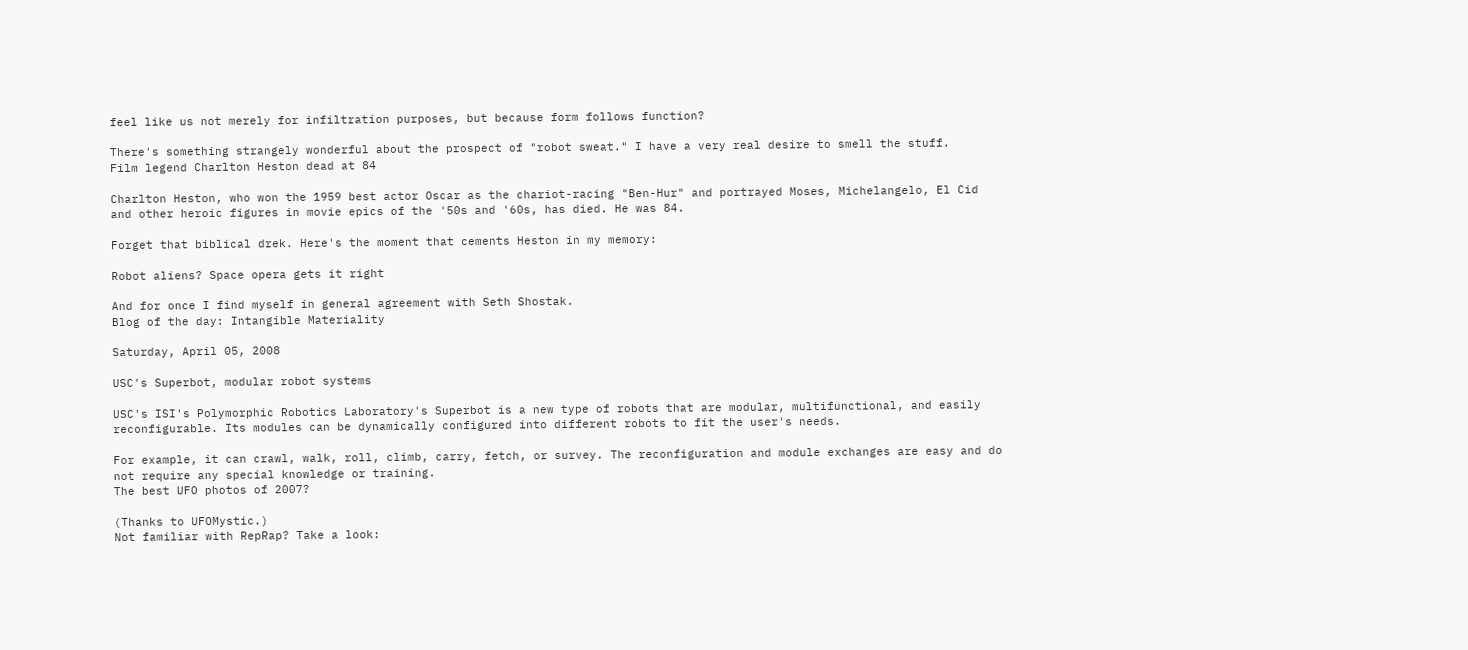feel like us not merely for infiltration purposes, but because form follows function?

There's something strangely wonderful about the prospect of "robot sweat." I have a very real desire to smell the stuff.
Film legend Charlton Heston dead at 84

Charlton Heston, who won the 1959 best actor Oscar as the chariot-racing "Ben-Hur" and portrayed Moses, Michelangelo, El Cid and other heroic figures in movie epics of the '50s and '60s, has died. He was 84.

Forget that biblical drek. Here's the moment that cements Heston in my memory:

Robot aliens? Space opera gets it right

And for once I find myself in general agreement with Seth Shostak.
Blog of the day: Intangible Materiality

Saturday, April 05, 2008

USC's Superbot, modular robot systems

USC's ISI's Polymorphic Robotics Laboratory's Superbot is a new type of robots that are modular, multifunctional, and easily reconfigurable. Its modules can be dynamically configured into different robots to fit the user's needs.

For example, it can crawl, walk, roll, climb, carry, fetch, or survey. The reconfiguration and module exchanges are easy and do not require any special knowledge or training.
The best UFO photos of 2007?

(Thanks to UFOMystic.)
Not familiar with RepRap? Take a look: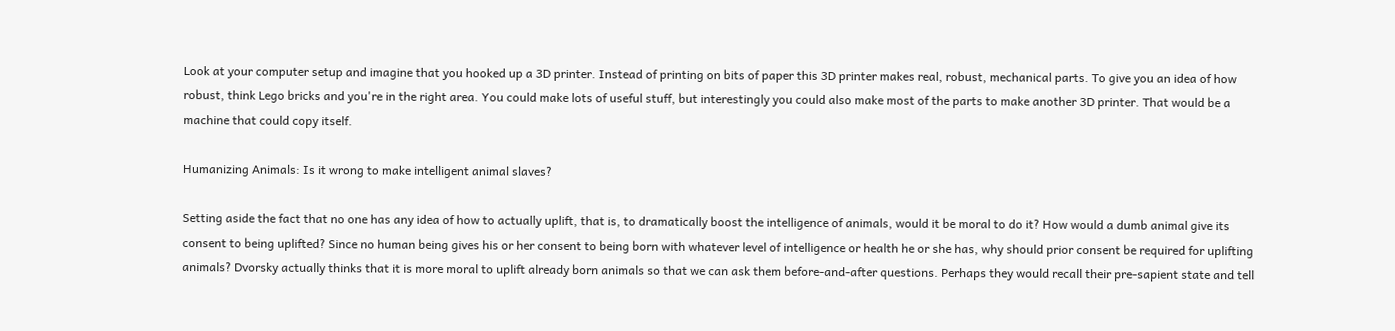Look at your computer setup and imagine that you hooked up a 3D printer. Instead of printing on bits of paper this 3D printer makes real, robust, mechanical parts. To give you an idea of how robust, think Lego bricks and you're in the right area. You could make lots of useful stuff, but interestingly you could also make most of the parts to make another 3D printer. That would be a machine that could copy itself.

Humanizing Animals: Is it wrong to make intelligent animal slaves?

Setting aside the fact that no one has any idea of how to actually uplift, that is, to dramatically boost the intelligence of animals, would it be moral to do it? How would a dumb animal give its consent to being uplifted? Since no human being gives his or her consent to being born with whatever level of intelligence or health he or she has, why should prior consent be required for uplifting animals? Dvorsky actually thinks that it is more moral to uplift already born animals so that we can ask them before-and-after questions. Perhaps they would recall their pre-sapient state and tell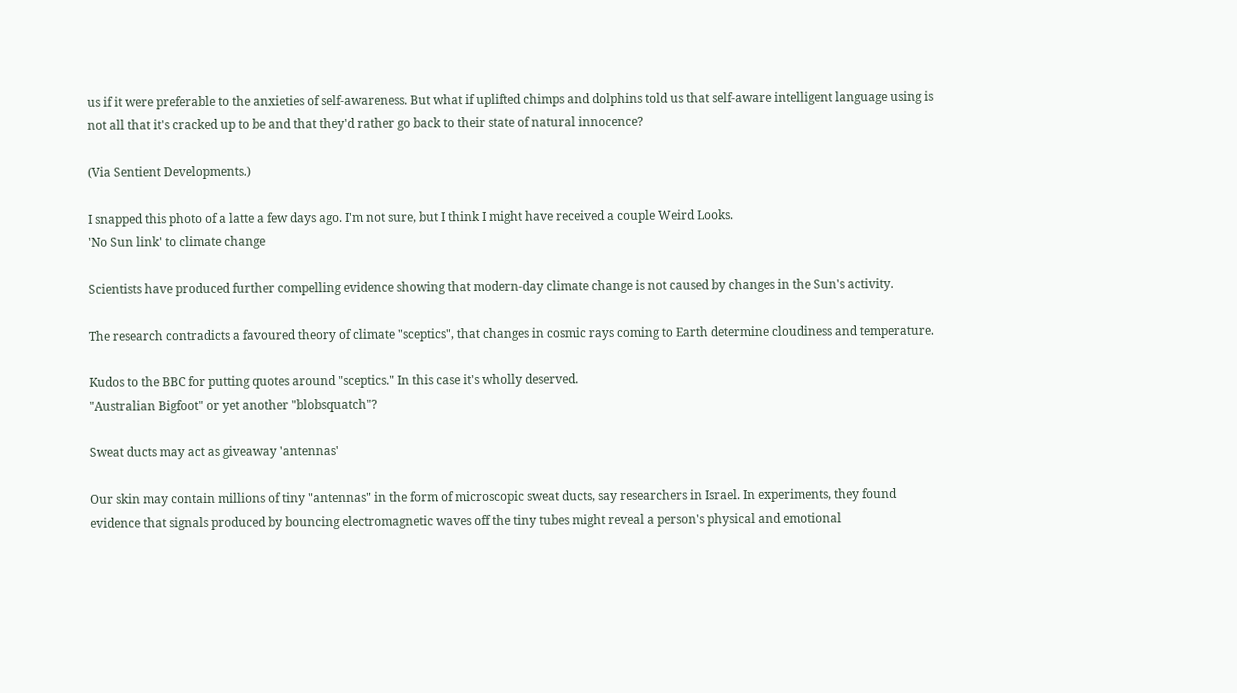us if it were preferable to the anxieties of self-awareness. But what if uplifted chimps and dolphins told us that self-aware intelligent language using is not all that it's cracked up to be and that they'd rather go back to their state of natural innocence?

(Via Sentient Developments.)

I snapped this photo of a latte a few days ago. I'm not sure, but I think I might have received a couple Weird Looks.
'No Sun link' to climate change

Scientists have produced further compelling evidence showing that modern-day climate change is not caused by changes in the Sun's activity.

The research contradicts a favoured theory of climate "sceptics", that changes in cosmic rays coming to Earth determine cloudiness and temperature.

Kudos to the BBC for putting quotes around "sceptics." In this case it's wholly deserved.
"Australian Bigfoot" or yet another "blobsquatch"?

Sweat ducts may act as giveaway 'antennas'

Our skin may contain millions of tiny "antennas" in the form of microscopic sweat ducts, say researchers in Israel. In experiments, they found evidence that signals produced by bouncing electromagnetic waves off the tiny tubes might reveal a person's physical and emotional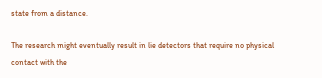state from a distance.

The research might eventually result in lie detectors that require no physical contact with the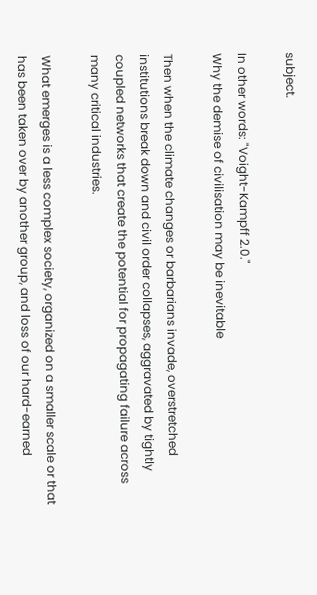subject.

In other words: "Voight-Kampff 2.0."
Why the demise of civilisation may be inevitable

Then when the climate changes or barbarians invade, overstretched institutions break down and civil order collapses, aggravated by tightly coupled networks that create the potential for propagating failure across many critical industries.

What emerges is a less complex society, organized on a smaller scale or that has been taken over by another group, and loss of our hard-earned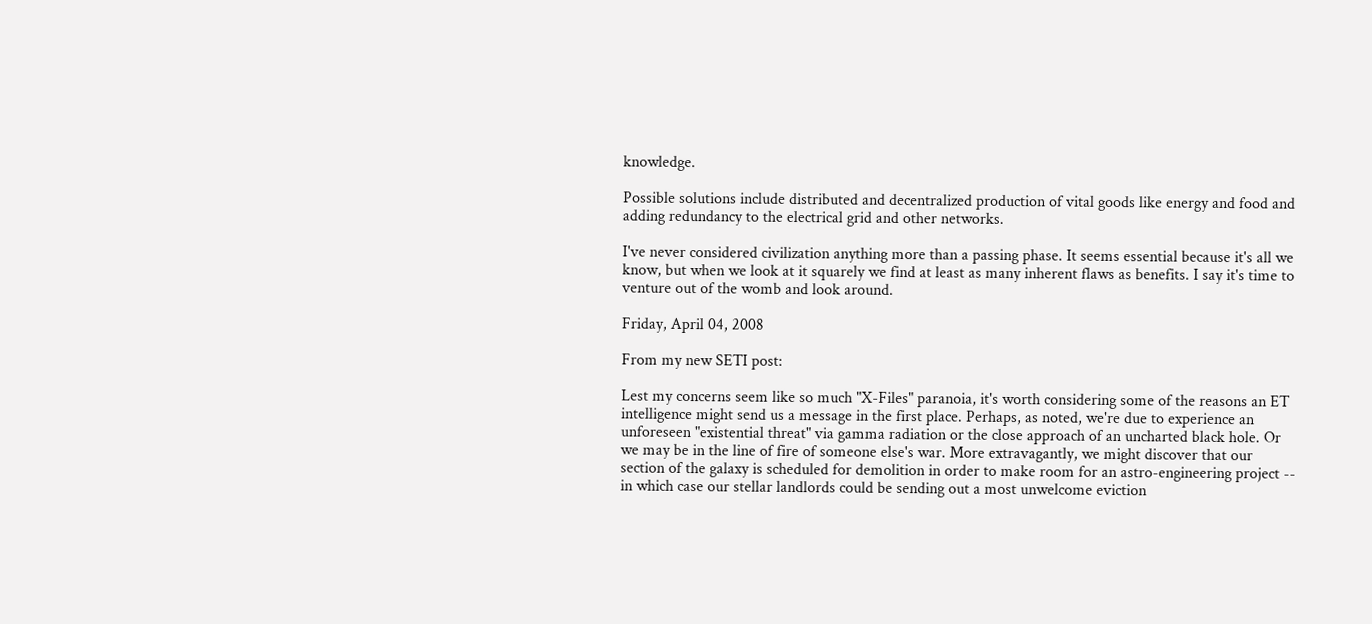knowledge.

Possible solutions include distributed and decentralized production of vital goods like energy and food and adding redundancy to the electrical grid and other networks.

I've never considered civilization anything more than a passing phase. It seems essential because it's all we know, but when we look at it squarely we find at least as many inherent flaws as benefits. I say it's time to venture out of the womb and look around.

Friday, April 04, 2008

From my new SETI post:

Lest my concerns seem like so much "X-Files" paranoia, it's worth considering some of the reasons an ET intelligence might send us a message in the first place. Perhaps, as noted, we're due to experience an unforeseen "existential threat" via gamma radiation or the close approach of an uncharted black hole. Or we may be in the line of fire of someone else's war. More extravagantly, we might discover that our section of the galaxy is scheduled for demolition in order to make room for an astro-engineering project -- in which case our stellar landlords could be sending out a most unwelcome eviction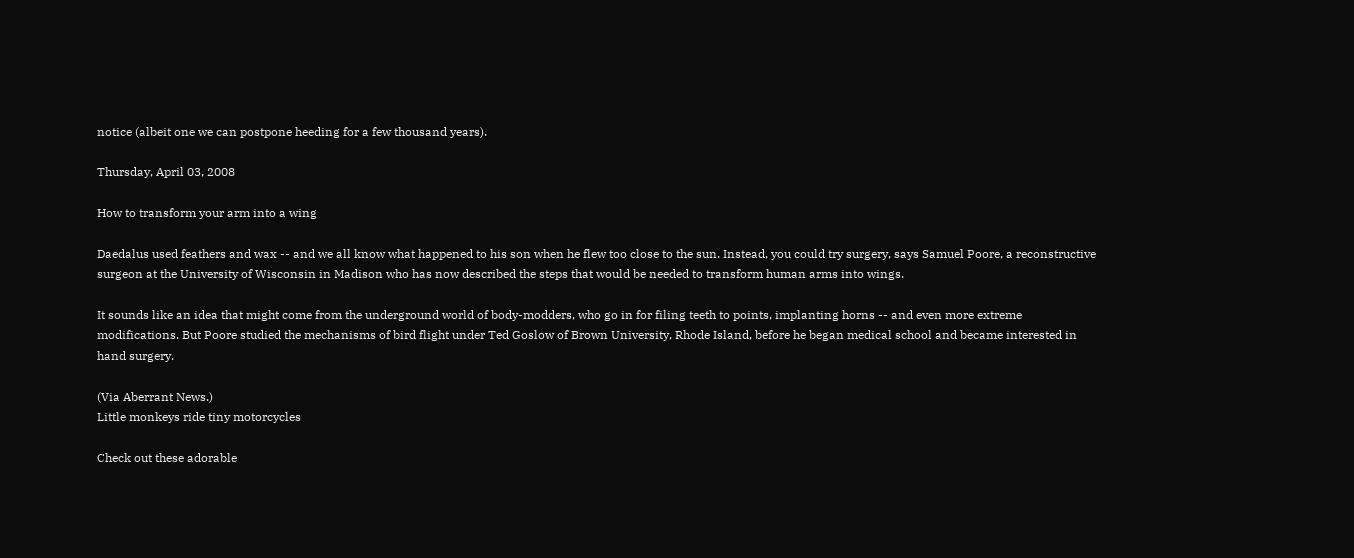notice (albeit one we can postpone heeding for a few thousand years).

Thursday, April 03, 2008

How to transform your arm into a wing

Daedalus used feathers and wax -- and we all know what happened to his son when he flew too close to the sun. Instead, you could try surgery, says Samuel Poore, a reconstructive surgeon at the University of Wisconsin in Madison who has now described the steps that would be needed to transform human arms into wings.

It sounds like an idea that might come from the underground world of body-modders, who go in for filing teeth to points, implanting horns -- and even more extreme modifications. But Poore studied the mechanisms of bird flight under Ted Goslow of Brown University, Rhode Island, before he began medical school and became interested in hand surgery.

(Via Aberrant News.)
Little monkeys ride tiny motorcycles

Check out these adorable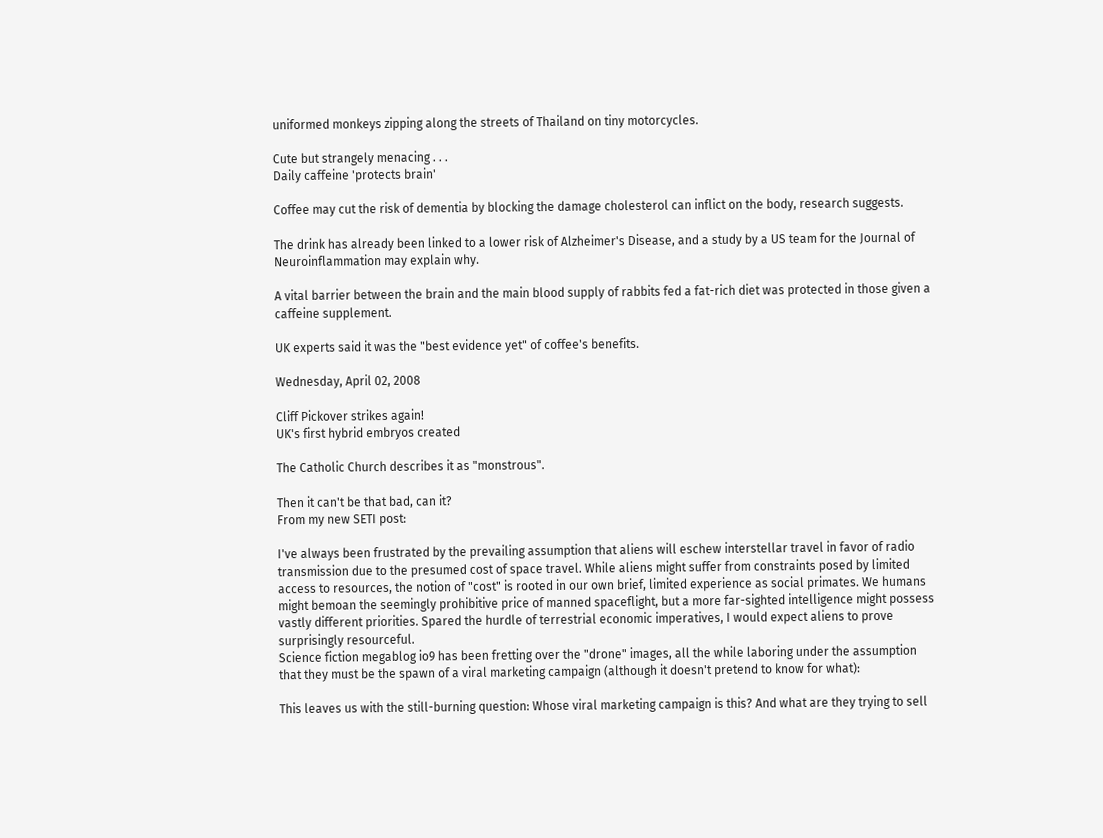uniformed monkeys zipping along the streets of Thailand on tiny motorcycles.

Cute but strangely menacing . . .
Daily caffeine 'protects brain'

Coffee may cut the risk of dementia by blocking the damage cholesterol can inflict on the body, research suggests.

The drink has already been linked to a lower risk of Alzheimer's Disease, and a study by a US team for the Journal of Neuroinflammation may explain why.

A vital barrier between the brain and the main blood supply of rabbits fed a fat-rich diet was protected in those given a caffeine supplement.

UK experts said it was the "best evidence yet" of coffee's benefits.

Wednesday, April 02, 2008

Cliff Pickover strikes again!
UK's first hybrid embryos created

The Catholic Church describes it as "monstrous".

Then it can't be that bad, can it?
From my new SETI post:

I've always been frustrated by the prevailing assumption that aliens will eschew interstellar travel in favor of radio transmission due to the presumed cost of space travel. While aliens might suffer from constraints posed by limited access to resources, the notion of "cost" is rooted in our own brief, limited experience as social primates. We humans might bemoan the seemingly prohibitive price of manned spaceflight, but a more far-sighted intelligence might possess vastly different priorities. Spared the hurdle of terrestrial economic imperatives, I would expect aliens to prove surprisingly resourceful.
Science fiction megablog io9 has been fretting over the "drone" images, all the while laboring under the assumption that they must be the spawn of a viral marketing campaign (although it doesn't pretend to know for what):

This leaves us with the still-burning question: Whose viral marketing campaign is this? And what are they trying to sell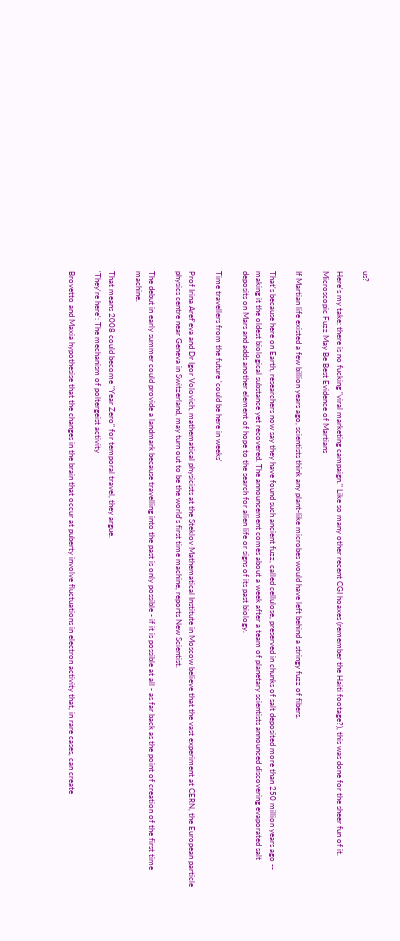us?

Here's my take: there is no fucking "viral marketing campaign." Like so many other recent CGI hoaxes (remember the Haiti footage?), this was done for the sheer fun of it.
Microscopic Fuzz May Be Best Evidence of Martians

If Martian life existed a few billion years ago, scientists think any plant-like microbes would have left behind a stringy fuzz of fibers.

That's because here on Earth, researchers now say they have found such ancient fuzz, called cellulose, preserved in chunks of salt deposited more than 250 million years ago -- making it the oldest biological substance yet recovered. The announcement comes about a week after a team of planetary scientists announced discovering evaporated salt deposits on Mars and adds another element of hope to the search for alien life or signs of its past biology.

Time travellers from the future 'could be here in weeks'

Prof Irina Aref'eva and Dr Igor Volovich, mathematical physicists at the Steklov Mathematical Institute in Moscow believe that the vast experiment at CERN, the European particle physics centre near Geneva in Switzerland, may turn out to be the world's first time machine, reports New Scientist.

The debut in early summer could provide a landmark because travelling into the past is only possible - if it is possible at all - as far back as the point of creation of the first time machine.

That means 2008 could become "Year Zero" for temporal travel, they argue.
'They're here': The mechanism of poltergeist activity

Brovetto and Maxia hypothesise that the changes in the brain that occur at puberty involve fluctuations in electron activity that, in rare cases, can create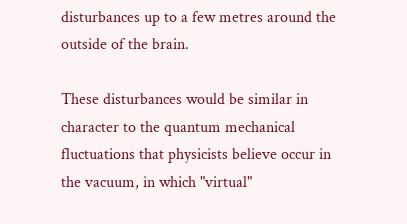disturbances up to a few metres around the outside of the brain.

These disturbances would be similar in character to the quantum mechanical fluctuations that physicists believe occur in the vacuum, in which "virtual"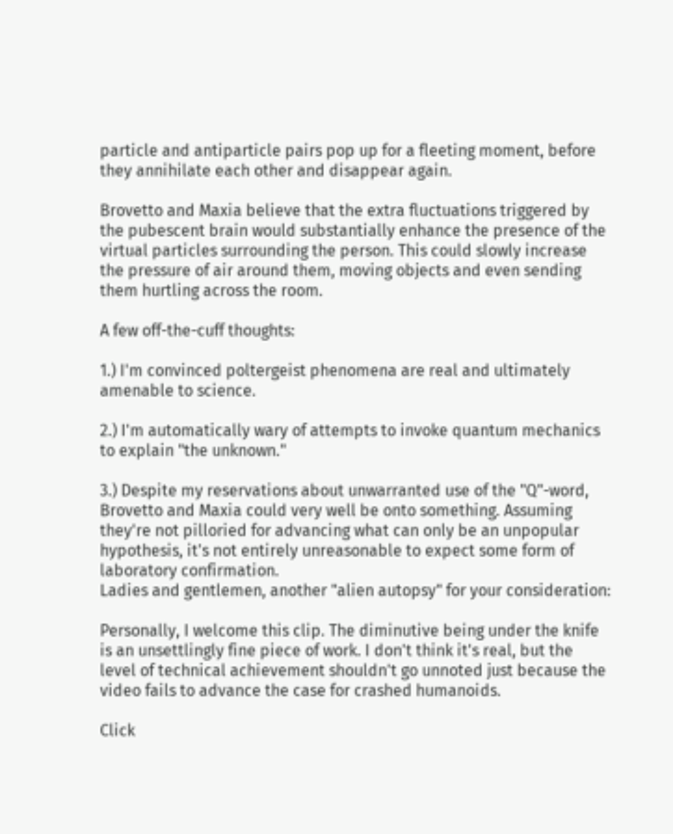particle and antiparticle pairs pop up for a fleeting moment, before they annihilate each other and disappear again.

Brovetto and Maxia believe that the extra fluctuations triggered by the pubescent brain would substantially enhance the presence of the virtual particles surrounding the person. This could slowly increase the pressure of air around them, moving objects and even sending them hurtling across the room.

A few off-the-cuff thoughts:

1.) I'm convinced poltergeist phenomena are real and ultimately amenable to science.

2.) I'm automatically wary of attempts to invoke quantum mechanics to explain "the unknown."

3.) Despite my reservations about unwarranted use of the "Q"-word, Brovetto and Maxia could very well be onto something. Assuming they're not pilloried for advancing what can only be an unpopular hypothesis, it's not entirely unreasonable to expect some form of laboratory confirmation.
Ladies and gentlemen, another "alien autopsy" for your consideration:

Personally, I welcome this clip. The diminutive being under the knife is an unsettlingly fine piece of work. I don't think it's real, but the level of technical achievement shouldn't go unnoted just because the video fails to advance the case for crashed humanoids.

Click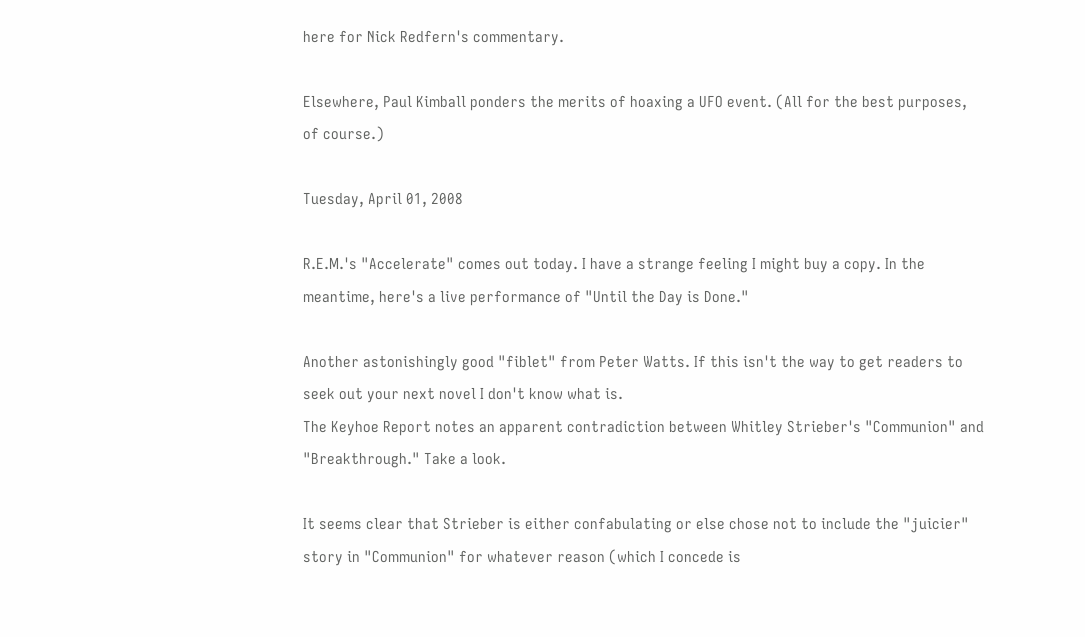here for Nick Redfern's commentary.

Elsewhere, Paul Kimball ponders the merits of hoaxing a UFO event. (All for the best purposes, of course.)

Tuesday, April 01, 2008

R.E.M.'s "Accelerate" comes out today. I have a strange feeling I might buy a copy. In the meantime, here's a live performance of "Until the Day is Done."

Another astonishingly good "fiblet" from Peter Watts. If this isn't the way to get readers to seek out your next novel I don't know what is.
The Keyhoe Report notes an apparent contradiction between Whitley Strieber's "Communion" and "Breakthrough." Take a look.

It seems clear that Strieber is either confabulating or else chose not to include the "juicier" story in "Communion" for whatever reason (which I concede is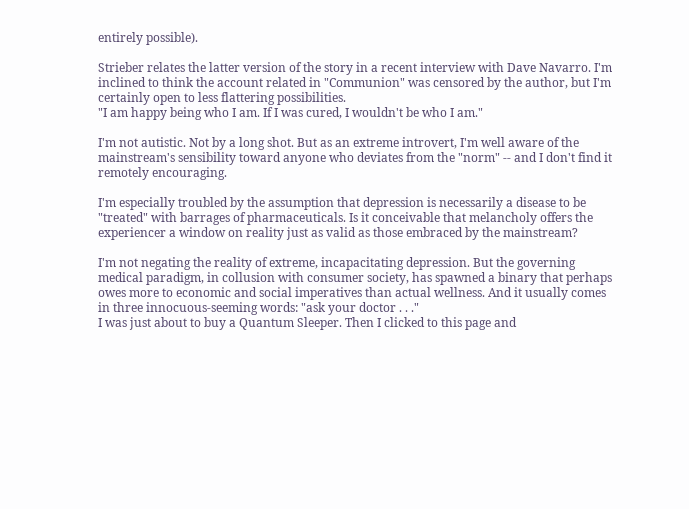entirely possible).

Strieber relates the latter version of the story in a recent interview with Dave Navarro. I'm inclined to think the account related in "Communion" was censored by the author, but I'm certainly open to less flattering possibilities.
"I am happy being who I am. If I was cured, I wouldn't be who I am."

I'm not autistic. Not by a long shot. But as an extreme introvert, I'm well aware of the mainstream's sensibility toward anyone who deviates from the "norm" -- and I don't find it remotely encouraging.

I'm especially troubled by the assumption that depression is necessarily a disease to be "treated" with barrages of pharmaceuticals. Is it conceivable that melancholy offers the experiencer a window on reality just as valid as those embraced by the mainstream?

I'm not negating the reality of extreme, incapacitating depression. But the governing medical paradigm, in collusion with consumer society, has spawned a binary that perhaps owes more to economic and social imperatives than actual wellness. And it usually comes in three innocuous-seeming words: "ask your doctor . . ."
I was just about to buy a Quantum Sleeper. Then I clicked to this page and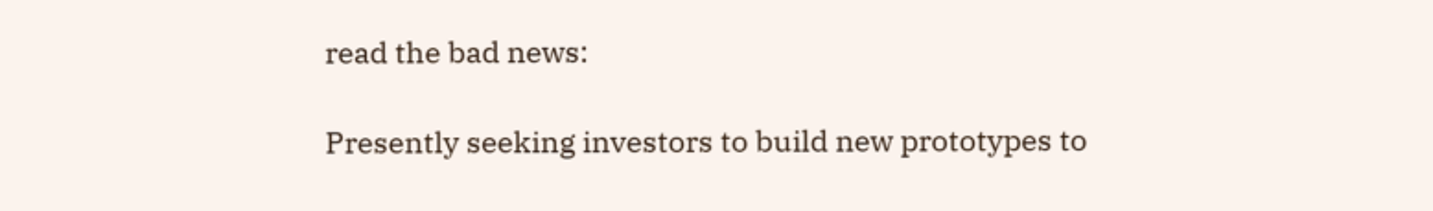read the bad news:

Presently seeking investors to build new prototypes to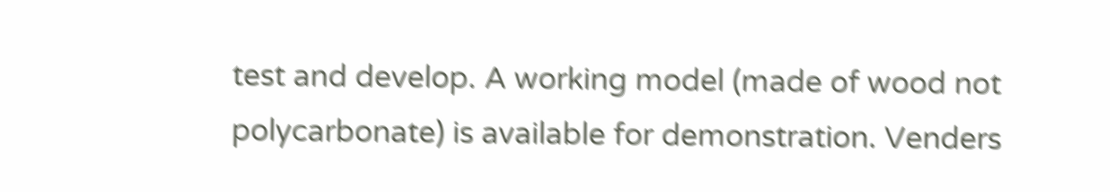test and develop. A working model (made of wood not polycarbonate) is available for demonstration. Venders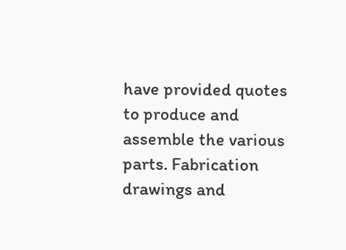have provided quotes to produce and assemble the various parts. Fabrication drawings and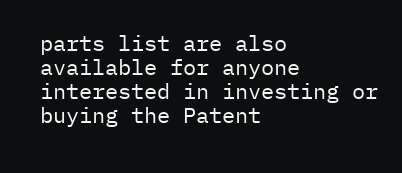parts list are also available for anyone interested in investing or buying the Patent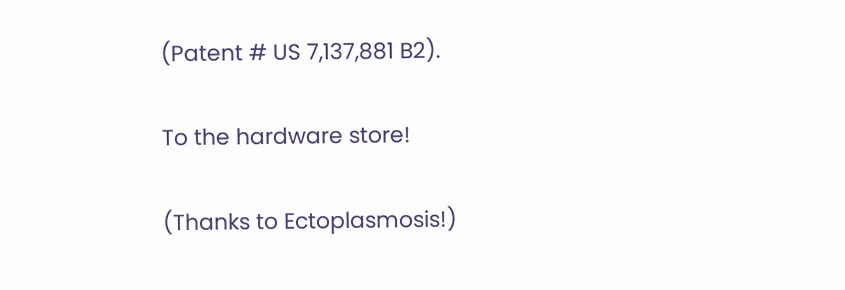(Patent # US 7,137,881 B2).

To the hardware store!

(Thanks to Ectoplasmosis!)